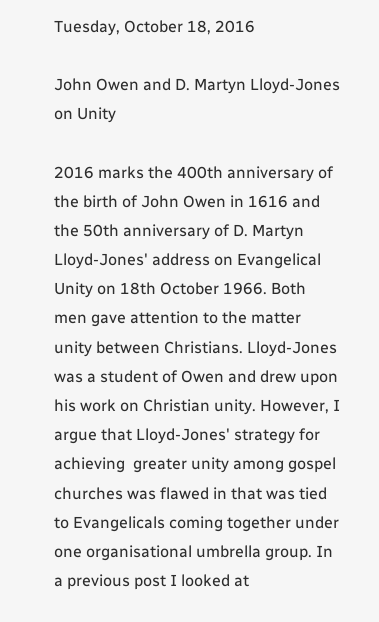Tuesday, October 18, 2016

John Owen and D. Martyn Lloyd-Jones on Unity

2016 marks the 400th anniversary of the birth of John Owen in 1616 and the 50th anniversary of D. Martyn Lloyd-Jones' address on Evangelical Unity on 18th October 1966. Both men gave attention to the matter unity between Christians. Lloyd-Jones was a student of Owen and drew upon his work on Christian unity. However, I argue that Lloyd-Jones' strategy for achieving  greater unity among gospel churches was flawed in that was tied to Evangelicals coming together under one organisational umbrella group. In a previous post I looked at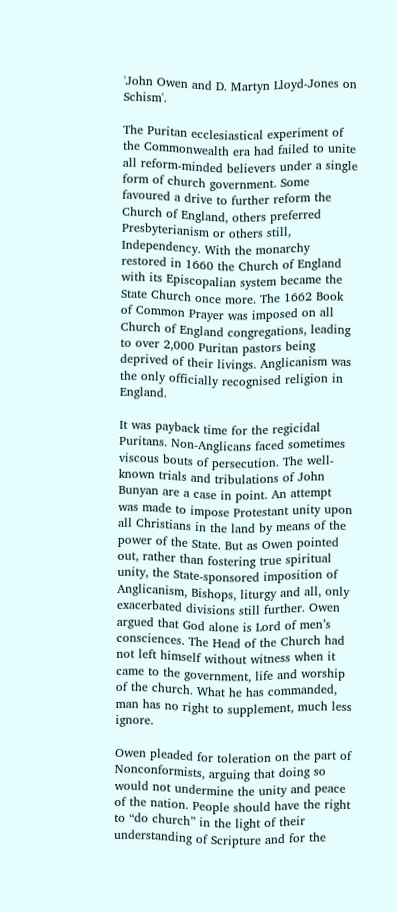'John Owen and D. Martyn Lloyd-Jones on Schism'.

The Puritan ecclesiastical experiment of the Commonwealth era had failed to unite all reform-minded believers under a single form of church government. Some favoured a drive to further reform the Church of England, others preferred Presbyterianism or others still, Independency. With the monarchy restored in 1660 the Church of England with its Episcopalian system became the State Church once more. The 1662 Book of Common Prayer was imposed on all Church of England congregations, leading to over 2,000 Puritan pastors being deprived of their livings. Anglicanism was the only officially recognised religion in England.

It was payback time for the regicidal Puritans. Non-Anglicans faced sometimes viscous bouts of persecution. The well-known trials and tribulations of John Bunyan are a case in point. An attempt was made to impose Protestant unity upon all Christians in the land by means of the power of the State. But as Owen pointed out, rather than fostering true spiritual unity, the State-sponsored imposition of Anglicanism, Bishops, liturgy and all, only exacerbated divisions still further. Owen argued that God alone is Lord of men’s consciences. The Head of the Church had not left himself without witness when it came to the government, life and worship of the church. What he has commanded, man has no right to supplement, much less ignore.

Owen pleaded for toleration on the part of Nonconformists, arguing that doing so would not undermine the unity and peace of the nation. People should have the right to “do church” in the light of their understanding of Scripture and for the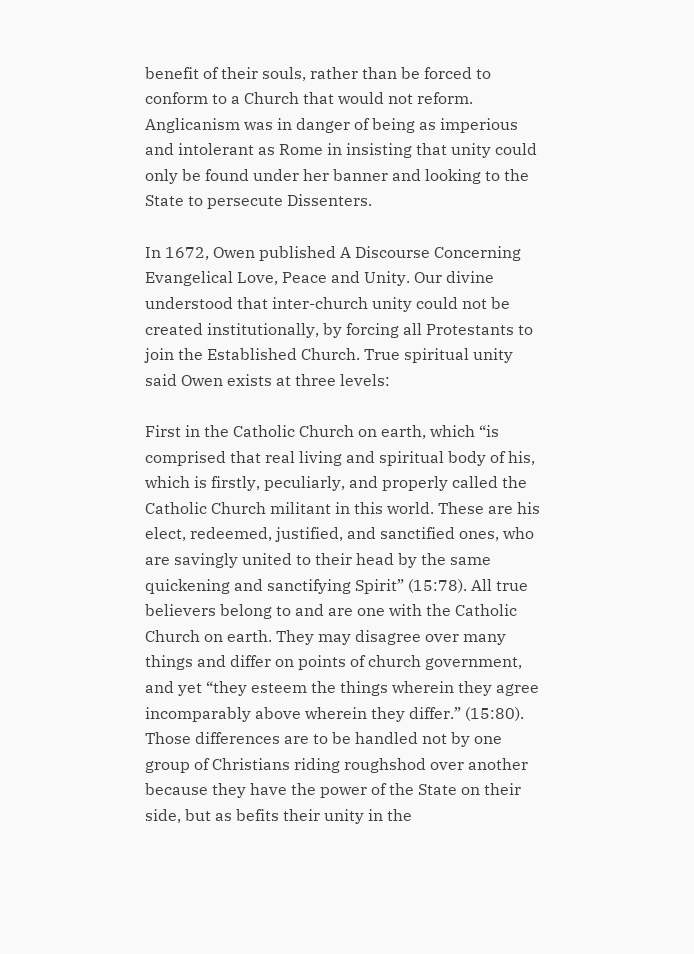benefit of their souls, rather than be forced to conform to a Church that would not reform. Anglicanism was in danger of being as imperious and intolerant as Rome in insisting that unity could only be found under her banner and looking to the State to persecute Dissenters.

In 1672, Owen published A Discourse Concerning Evangelical Love, Peace and Unity. Our divine understood that inter-church unity could not be created institutionally, by forcing all Protestants to join the Established Church. True spiritual unity said Owen exists at three levels:

First in the Catholic Church on earth, which “is comprised that real living and spiritual body of his, which is firstly, peculiarly, and properly called the Catholic Church militant in this world. These are his elect, redeemed, justified, and sanctified ones, who are savingly united to their head by the same quickening and sanctifying Spirit” (15:78). All true believers belong to and are one with the Catholic Church on earth. They may disagree over many things and differ on points of church government, and yet “they esteem the things wherein they agree incomparably above wherein they differ.” (15:80). Those differences are to be handled not by one group of Christians riding roughshod over another because they have the power of the State on their side, but as befits their unity in the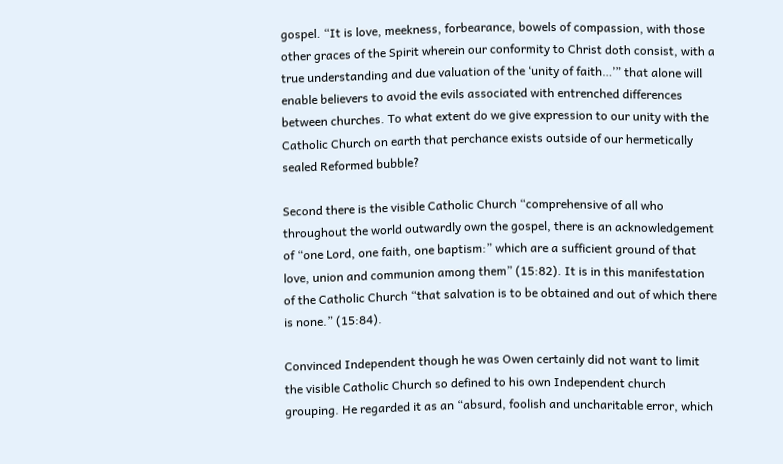gospel. “It is love, meekness, forbearance, bowels of compassion, with those other graces of the Spirit wherein our conformity to Christ doth consist, with a true understanding and due valuation of the ‘unity of faith…’” that alone will enable believers to avoid the evils associated with entrenched differences between churches. To what extent do we give expression to our unity with the Catholic Church on earth that perchance exists outside of our hermetically sealed Reformed bubble?

Second there is the visible Catholic Church “comprehensive of all who throughout the world outwardly own the gospel, there is an acknowledgement of “one Lord, one faith, one baptism:” which are a sufficient ground of that love, union and communion among them” (15:82). It is in this manifestation of the Catholic Church “that salvation is to be obtained and out of which there is none.” (15:84).

Convinced Independent though he was Owen certainly did not want to limit the visible Catholic Church so defined to his own Independent church grouping. He regarded it as an “absurd, foolish and uncharitable error, which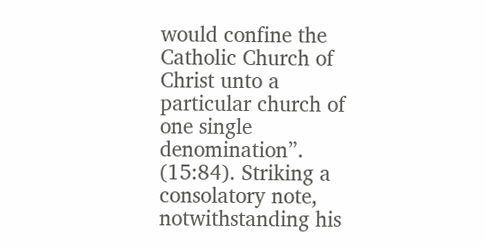would confine the Catholic Church of Christ unto a particular church of one single denomination”. (15:84). Striking a consolatory note, notwithstanding his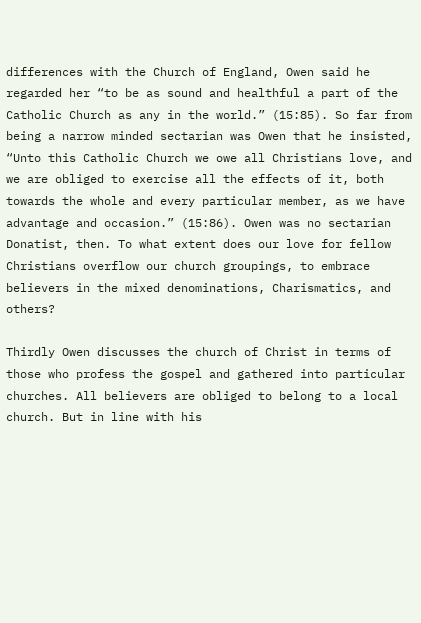differences with the Church of England, Owen said he regarded her “to be as sound and healthful a part of the Catholic Church as any in the world.” (15:85). So far from being a narrow minded sectarian was Owen that he insisted, “Unto this Catholic Church we owe all Christians love, and we are obliged to exercise all the effects of it, both towards the whole and every particular member, as we have advantage and occasion.” (15:86). Owen was no sectarian Donatist, then. To what extent does our love for fellow Christians overflow our church groupings, to embrace believers in the mixed denominations, Charismatics, and others?

Thirdly Owen discusses the church of Christ in terms of those who profess the gospel and gathered into particular churches. All believers are obliged to belong to a local church. But in line with his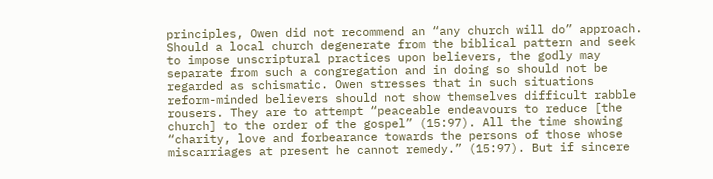principles, Owen did not recommend an “any church will do” approach. Should a local church degenerate from the biblical pattern and seek to impose unscriptural practices upon believers, the godly may separate from such a congregation and in doing so should not be regarded as schismatic. Owen stresses that in such situations reform-minded believers should not show themselves difficult rabble rousers. They are to attempt “peaceable endeavours to reduce [the church] to the order of the gospel” (15:97). All the time showing “charity, love and forbearance towards the persons of those whose miscarriages at present he cannot remedy.” (15:97). But if sincere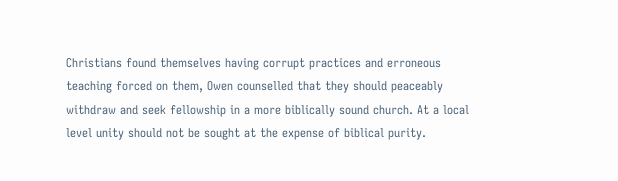Christians found themselves having corrupt practices and erroneous teaching forced on them, Owen counselled that they should peaceably withdraw and seek fellowship in a more biblically sound church. At a local level unity should not be sought at the expense of biblical purity.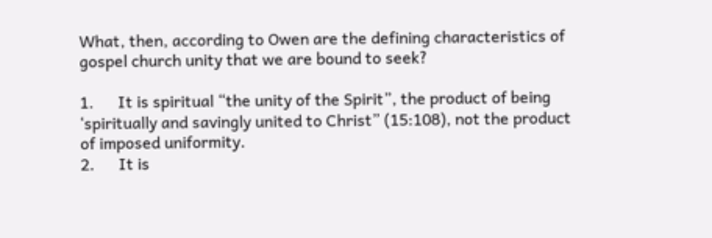What, then, according to Owen are the defining characteristics of gospel church unity that we are bound to seek?

1.      It is spiritual “the unity of the Spirit”, the product of being ‘spiritually and savingly united to Christ” (15:108), not the product of imposed uniformity.
2.      It is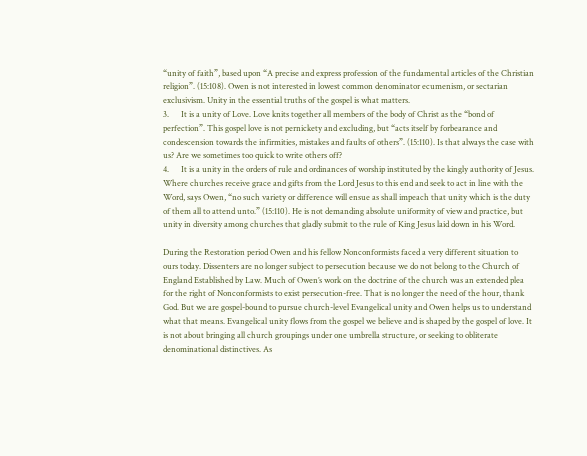“unity of faith”, based upon “A precise and express profession of the fundamental articles of the Christian religion”. (15:108). Owen is not interested in lowest common denominator ecumenism, or sectarian exclusivism. Unity in the essential truths of the gospel is what matters.
3.      It is a unity of Love. Love knits together all members of the body of Christ as the “bond of perfection”. This gospel love is not pernickety and excluding, but “acts itself by forbearance and condescension towards the infirmities, mistakes and faults of others”. (15:110). Is that always the case with us? Are we sometimes too quick to write others off?
4.      It is a unity in the orders of rule and ordinances of worship instituted by the kingly authority of Jesus. Where churches receive grace and gifts from the Lord Jesus to this end and seek to act in line with the Word, says Owen, “no such variety or difference will ensue as shall impeach that unity which is the duty of them all to attend unto.” (15:110). He is not demanding absolute uniformity of view and practice, but unity in diversity among churches that gladly submit to the rule of King Jesus laid down in his Word.

During the Restoration period Owen and his fellow Nonconformists faced a very different situation to ours today. Dissenters are no longer subject to persecution because we do not belong to the Church of England Established by Law. Much of Owen’s work on the doctrine of the church was an extended plea for the right of Nonconformists to exist persecution-free. That is no longer the need of the hour, thank God. But we are gospel-bound to pursue church-level Evangelical unity and Owen helps us to understand what that means. Evangelical unity flows from the gospel we believe and is shaped by the gospel of love. It is not about bringing all church groupings under one umbrella structure, or seeking to obliterate denominational distinctives. As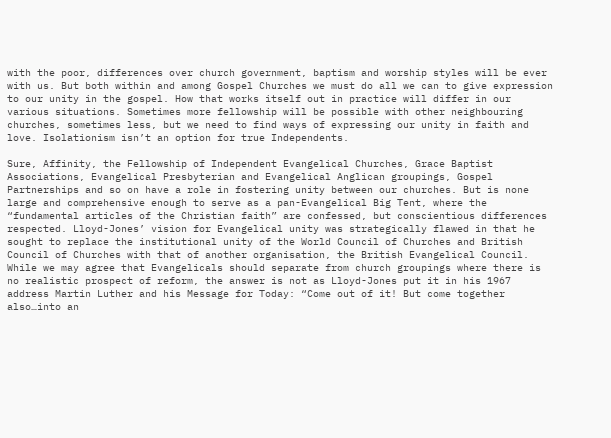with the poor, differences over church government, baptism and worship styles will be ever with us. But both within and among Gospel Churches we must do all we can to give expression to our unity in the gospel. How that works itself out in practice will differ in our various situations. Sometimes more fellowship will be possible with other neighbouring churches, sometimes less, but we need to find ways of expressing our unity in faith and love. Isolationism isn’t an option for true Independents.

Sure, Affinity, the Fellowship of Independent Evangelical Churches, Grace Baptist Associations, Evangelical Presbyterian and Evangelical Anglican groupings, Gospel Partnerships and so on have a role in fostering unity between our churches. But is none large and comprehensive enough to serve as a pan-Evangelical Big Tent, where the “fundamental articles of the Christian faith” are confessed, but conscientious differences respected. Lloyd-Jones’ vision for Evangelical unity was strategically flawed in that he sought to replace the institutional unity of the World Council of Churches and British Council of Churches with that of another organisation, the British Evangelical Council. While we may agree that Evangelicals should separate from church groupings where there is no realistic prospect of reform, the answer is not as Lloyd-Jones put it in his 1967 address Martin Luther and his Message for Today: “Come out of it! But come together also…into an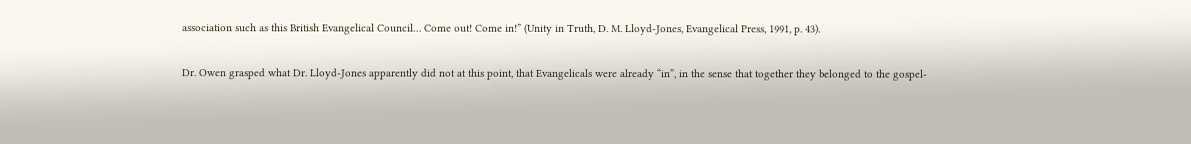association such as this British Evangelical Council… Come out! Come in!” (Unity in Truth, D. M. Lloyd-Jones, Evangelical Press, 1991, p. 43).

Dr. Owen grasped what Dr. Lloyd-Jones apparently did not at this point, that Evangelicals were already “in”, in the sense that together they belonged to the gospel-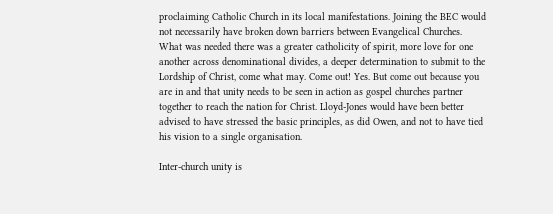proclaiming Catholic Church in its local manifestations. Joining the BEC would not necessarily have broken down barriers between Evangelical Churches. What was needed there was a greater catholicity of spirit, more love for one another across denominational divides, a deeper determination to submit to the Lordship of Christ, come what may. Come out! Yes. But come out because you are in and that unity needs to be seen in action as gospel churches partner together to reach the nation for Christ. Lloyd-Jones would have been better advised to have stressed the basic principles, as did Owen, and not to have tied his vision to a single organisation.

Inter-church unity is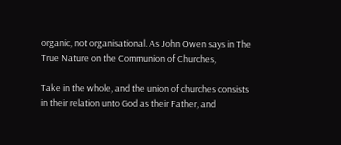organic, not organisational. As John Owen says in The True Nature on the Communion of Churches,

Take in the whole, and the union of churches consists in their relation unto God as their Father, and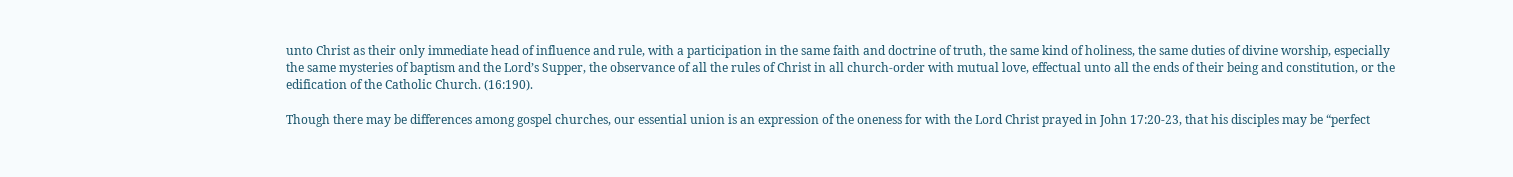unto Christ as their only immediate head of influence and rule, with a participation in the same faith and doctrine of truth, the same kind of holiness, the same duties of divine worship, especially the same mysteries of baptism and the Lord’s Supper, the observance of all the rules of Christ in all church-order with mutual love, effectual unto all the ends of their being and constitution, or the edification of the Catholic Church. (16:190).

Though there may be differences among gospel churches, our essential union is an expression of the oneness for with the Lord Christ prayed in John 17:20-23, that his disciples may be “perfect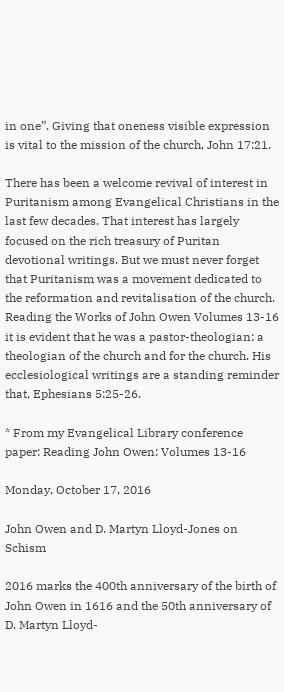in one”. Giving that oneness visible expression is vital to the mission of the church, John 17:21.

There has been a welcome revival of interest in Puritanism among Evangelical Christians in the last few decades. That interest has largely focused on the rich treasury of Puritan devotional writings. But we must never forget that Puritanism was a movement dedicated to the reformation and revitalisation of the church. Reading the Works of John Owen Volumes 13-16 it is evident that he was a pastor-theologian; a theologian of the church and for the church. His ecclesiological writings are a standing reminder that, Ephesians 5:25-26.

* From my Evangelical Library conference paper: Reading John Owen: Volumes 13-16

Monday, October 17, 2016

John Owen and D. Martyn Lloyd-Jones on Schism

2016 marks the 400th anniversary of the birth of John Owen in 1616 and the 50th anniversary of D. Martyn Lloyd-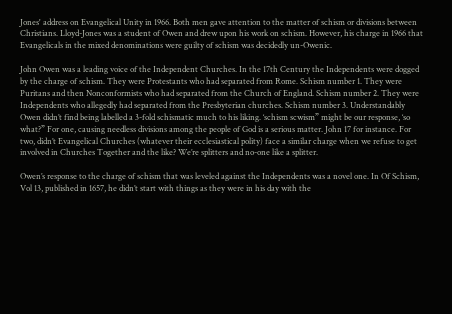Jones' address on Evangelical Unity in 1966. Both men gave attention to the matter of schism or divisions between Christians. Lloyd-Jones was a student of Owen and drew upon his work on schism. However, his charge in 1966 that Evangelicals in the mixed denominations were guilty of schism was decidedly un-Owenic.

John Owen was a leading voice of the Independent Churches. In the 17th Century the Independents were dogged by the charge of schism. They were Protestants who had separated from Rome. Schism number 1. They were Puritans and then Nonconformists who had separated from the Church of England. Schism number 2. They were Independents who allegedly had separated from the Presbyterian churches. Schism number 3. Understandably Owen didn’t find being labelled a 3-fold schismatic much to his liking. ‘schism scwism” might be our response, ‘so what?” For one, causing needless divisions among the people of God is a serious matter. John 17 for instance. For two, didn’t Evangelical Churches (whatever their ecclesiastical polity) face a similar charge when we refuse to get involved in Churches Together and the like? We’re splitters and no-one like a splitter.

Owen’s response to the charge of schism that was leveled against the Independents was a novel one. In Of Schism, Vol 13, published in 1657, he didn’t start with things as they were in his day with the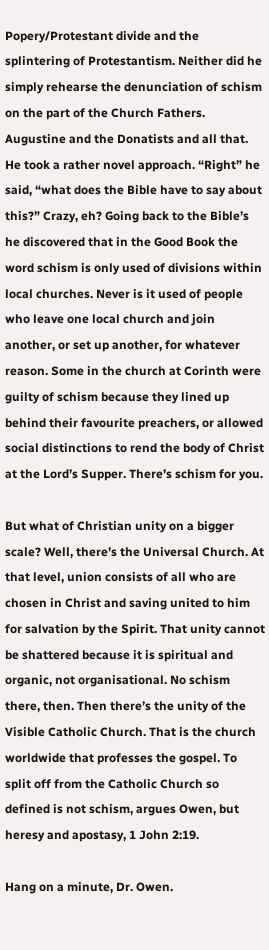Popery/Protestant divide and the splintering of Protestantism. Neither did he simply rehearse the denunciation of schism on the part of the Church Fathers. Augustine and the Donatists and all that. He took a rather novel approach. “Right” he said, “what does the Bible have to say about this?” Crazy, eh? Going back to the Bible’s he discovered that in the Good Book the word schism is only used of divisions within local churches. Never is it used of people who leave one local church and join another, or set up another, for whatever reason. Some in the church at Corinth were guilty of schism because they lined up behind their favourite preachers, or allowed social distinctions to rend the body of Christ at the Lord’s Supper. There’s schism for you.

But what of Christian unity on a bigger scale? Well, there’s the Universal Church. At that level, union consists of all who are chosen in Christ and saving united to him for salvation by the Spirit. That unity cannot be shattered because it is spiritual and organic, not organisational. No schism there, then. Then there’s the unity of the Visible Catholic Church. That is the church worldwide that professes the gospel. To split off from the Catholic Church so defined is not schism, argues Owen, but heresy and apostasy, 1 John 2:19.

Hang on a minute, Dr. Owen.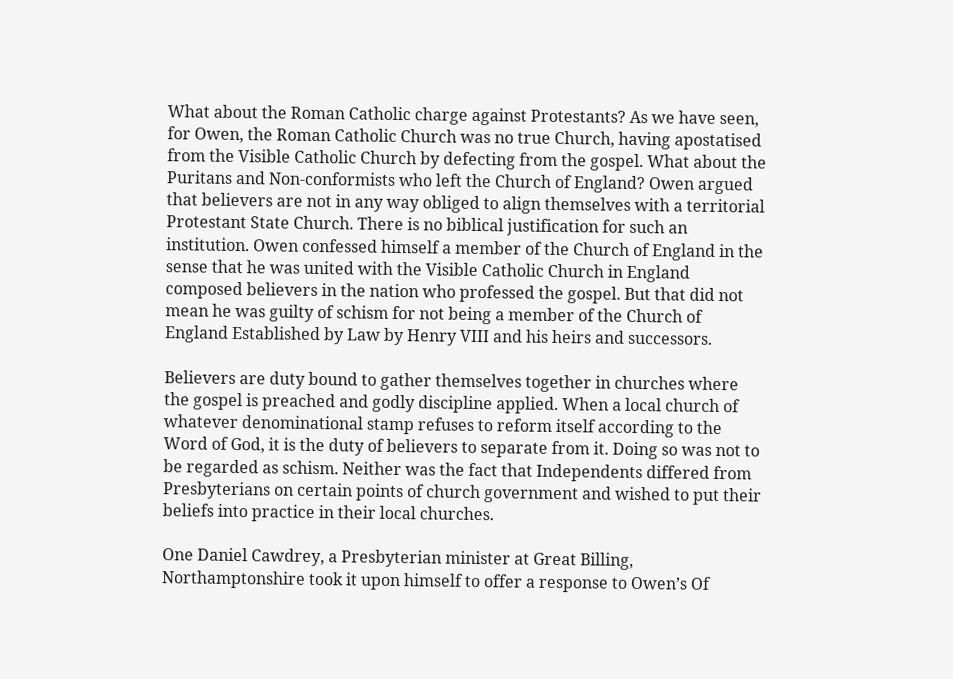What about the Roman Catholic charge against Protestants? As we have seen, for Owen, the Roman Catholic Church was no true Church, having apostatised from the Visible Catholic Church by defecting from the gospel. What about the Puritans and Non-conformists who left the Church of England? Owen argued that believers are not in any way obliged to align themselves with a territorial Protestant State Church. There is no biblical justification for such an institution. Owen confessed himself a member of the Church of England in the sense that he was united with the Visible Catholic Church in England composed believers in the nation who professed the gospel. But that did not mean he was guilty of schism for not being a member of the Church of England Established by Law by Henry VIII and his heirs and successors.

Believers are duty bound to gather themselves together in churches where the gospel is preached and godly discipline applied. When a local church of whatever denominational stamp refuses to reform itself according to the Word of God, it is the duty of believers to separate from it. Doing so was not to be regarded as schism. Neither was the fact that Independents differed from Presbyterians on certain points of church government and wished to put their beliefs into practice in their local churches.

One Daniel Cawdrey, a Presbyterian minister at Great Billing, Northamptonshire took it upon himself to offer a response to Owen’s Of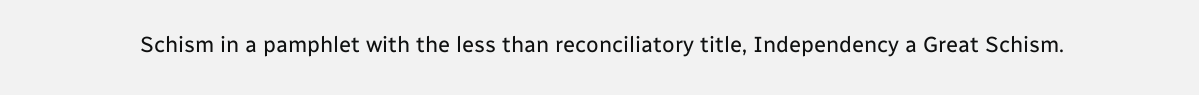Schism in a pamphlet with the less than reconciliatory title, Independency a Great Schism.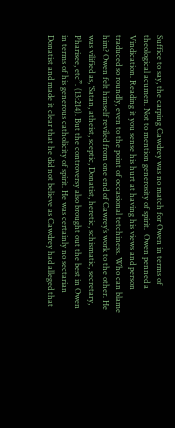Suffice to say, the carping Cawdrey was no match for Owen in terms of theological acumen. Not to mention generosity of spirit.  Owen penned a Vindication. Reading it you sense his hurt at having his views and person traduced so roundly, even to the point of occasional tetchiness. Who can blame him? Owen felt himself reviled from one end of Cawrey’s work to the other. He was vilified as, ‘Satan, atheist, sceptic, Donatist, heretic, schismatic, secretary, Pharisee, etc”. (13:214). But the controversy also brought out the best in Owen in terms of his generous catholicity of spirit. He was certainly no sectarian Donatist and made it clear that he did not believe as Cawdrey had alleged that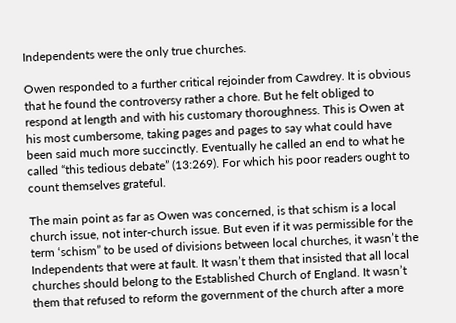Independents were the only true churches.

Owen responded to a further critical rejoinder from Cawdrey. It is obvious that he found the controversy rather a chore. But he felt obliged to respond at length and with his customary thoroughness. This is Owen at his most cumbersome, taking pages and pages to say what could have been said much more succinctly. Eventually he called an end to what he called “this tedious debate” (13:269). For which his poor readers ought to count themselves grateful.

The main point as far as Owen was concerned, is that schism is a local church issue, not inter-church issue. But even if it was permissible for the term ‘schism” to be used of divisions between local churches, it wasn’t the Independents that were at fault. It wasn’t them that insisted that all local churches should belong to the Established Church of England. It wasn’t them that refused to reform the government of the church after a more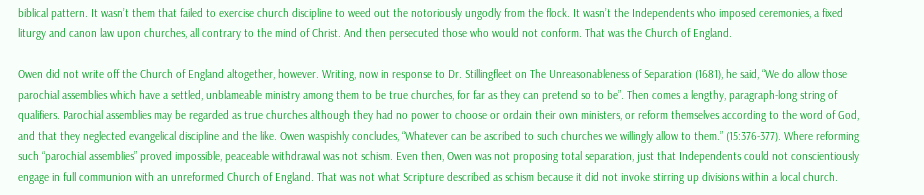biblical pattern. It wasn’t them that failed to exercise church discipline to weed out the notoriously ungodly from the flock. It wasn’t the Independents who imposed ceremonies, a fixed liturgy and canon law upon churches, all contrary to the mind of Christ. And then persecuted those who would not conform. That was the Church of England.

Owen did not write off the Church of England altogether, however. Writing, now in response to Dr. Stillingfleet on The Unreasonableness of Separation (1681), he said, “We do allow those parochial assemblies which have a settled, unblameable ministry among them to be true churches, for far as they can pretend so to be”. Then comes a lengthy, paragraph-long string of qualifiers. Parochial assemblies may be regarded as true churches although they had no power to choose or ordain their own ministers, or reform themselves according to the word of God, and that they neglected evangelical discipline and the like. Owen waspishly concludes, “Whatever can be ascribed to such churches we willingly allow to them.” (15:376-377). Where reforming such “parochial assemblies” proved impossible, peaceable withdrawal was not schism. Even then, Owen was not proposing total separation, just that Independents could not conscientiously engage in full communion with an unreformed Church of England. That was not what Scripture described as schism because it did not invoke stirring up divisions within a local church.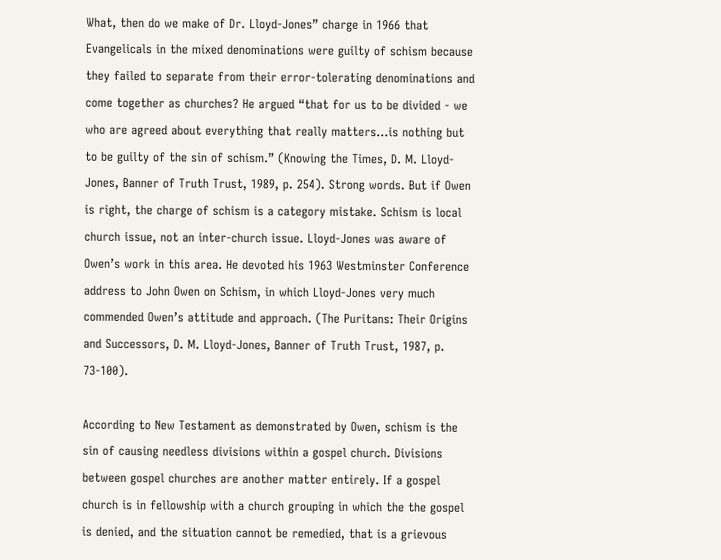What, then do we make of Dr. Lloyd-Jones” charge in 1966 that Evangelicals in the mixed denominations were guilty of schism because they failed to separate from their error-tolerating denominations and come together as churches? He argued “that for us to be divided - we who are agreed about everything that really matters…is nothing but to be guilty of the sin of schism.” (Knowing the Times, D. M. Lloyd-Jones, Banner of Truth Trust, 1989, p. 254). Strong words. But if Owen is right, the charge of schism is a category mistake. Schism is local church issue, not an inter-church issue. Lloyd-Jones was aware of Owen’s work in this area. He devoted his 1963 Westminster Conference address to John Owen on Schism, in which Lloyd-Jones very much commended Owen’s attitude and approach. (The Puritans: Their Origins and Successors, D. M. Lloyd-Jones, Banner of Truth Trust, 1987, p. 73-100).

According to New Testament as demonstrated by Owen, schism is the sin of causing needless divisions within a gospel church. Divisions between gospel churches are another matter entirely. If a gospel church is in fellowship with a church grouping in which the the gospel is denied, and the situation cannot be remedied, that is a grievous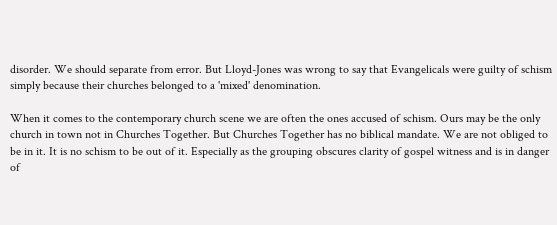disorder. We should separate from error. But Lloyd-Jones was wrong to say that Evangelicals were guilty of schism simply because their churches belonged to a 'mixed' denomination.

When it comes to the contemporary church scene we are often the ones accused of schism. Ours may be the only church in town not in Churches Together. But Churches Together has no biblical mandate. We are not obliged to be in it. It is no schism to be out of it. Especially as the grouping obscures clarity of gospel witness and is in danger of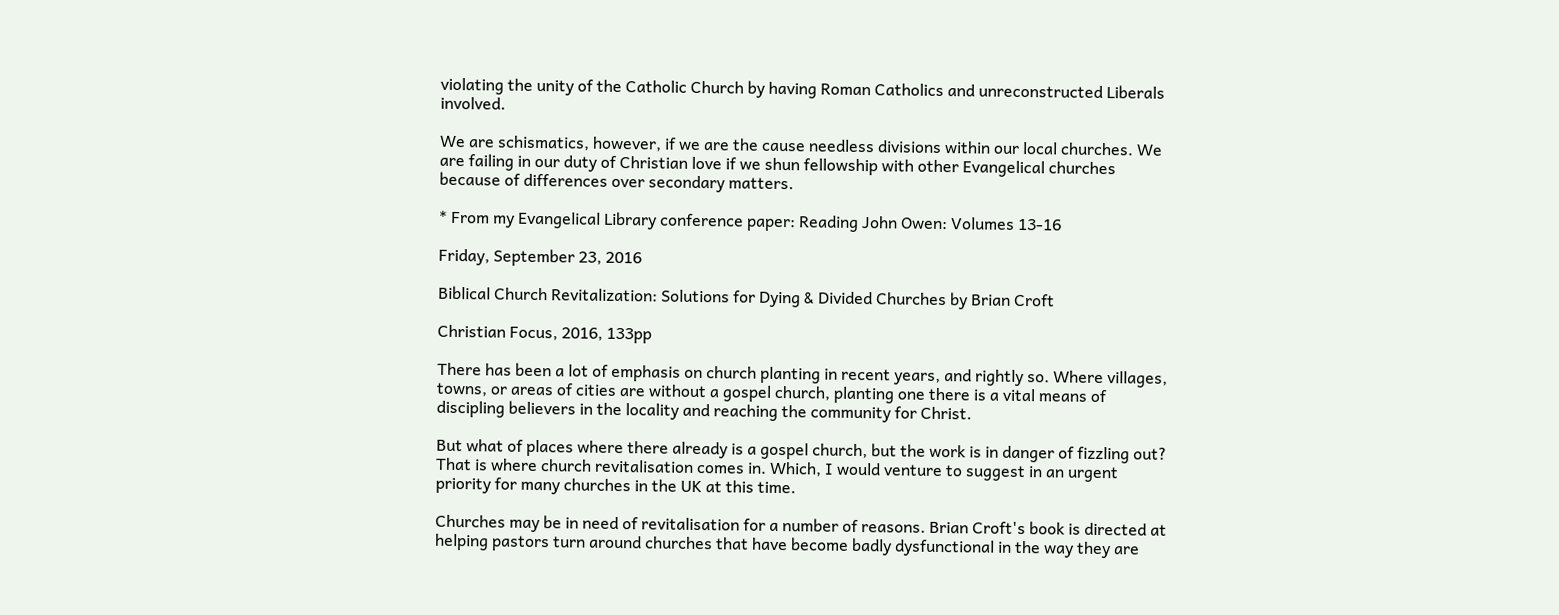violating the unity of the Catholic Church by having Roman Catholics and unreconstructed Liberals involved.

We are schismatics, however, if we are the cause needless divisions within our local churches. We are failing in our duty of Christian love if we shun fellowship with other Evangelical churches because of differences over secondary matters.

* From my Evangelical Library conference paper: Reading John Owen: Volumes 13-16

Friday, September 23, 2016

Biblical Church Revitalization: Solutions for Dying & Divided Churches by Brian Croft

Christian Focus, 2016, 133pp

There has been a lot of emphasis on church planting in recent years, and rightly so. Where villages, towns, or areas of cities are without a gospel church, planting one there is a vital means of discipling believers in the locality and reaching the community for Christ.

But what of places where there already is a gospel church, but the work is in danger of fizzling out? That is where church revitalisation comes in. Which, I would venture to suggest in an urgent priority for many churches in the UK at this time.

Churches may be in need of revitalisation for a number of reasons. Brian Croft's book is directed at helping pastors turn around churches that have become badly dysfunctional in the way they are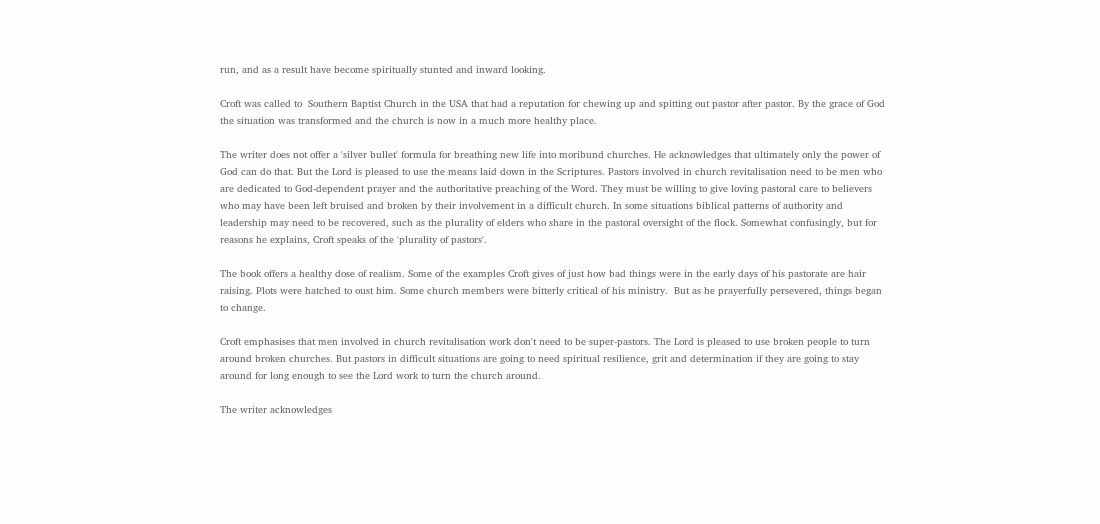run, and as a result have become spiritually stunted and inward looking.

Croft was called to  Southern Baptist Church in the USA that had a reputation for chewing up and spitting out pastor after pastor. By the grace of God the situation was transformed and the church is now in a much more healthy place.

The writer does not offer a 'silver bullet' formula for breathing new life into moribund churches. He acknowledges that ultimately only the power of God can do that. But the Lord is pleased to use the means laid down in the Scriptures. Pastors involved in church revitalisation need to be men who are dedicated to God-dependent prayer and the authoritative preaching of the Word. They must be willing to give loving pastoral care to believers who may have been left bruised and broken by their involvement in a difficult church. In some situations biblical patterns of authority and leadership may need to be recovered, such as the plurality of elders who share in the pastoral oversight of the flock. Somewhat confusingly, but for reasons he explains, Croft speaks of the 'plurality of pastors'.

The book offers a healthy dose of realism. Some of the examples Croft gives of just how bad things were in the early days of his pastorate are hair raising. Plots were hatched to oust him. Some church members were bitterly critical of his ministry.  But as he prayerfully persevered, things began to change.

Croft emphasises that men involved in church revitalisation work don't need to be super-pastors. The Lord is pleased to use broken people to turn around broken churches. But pastors in difficult situations are going to need spiritual resilience, grit and determination if they are going to stay around for long enough to see the Lord work to turn the church around.

The writer acknowledges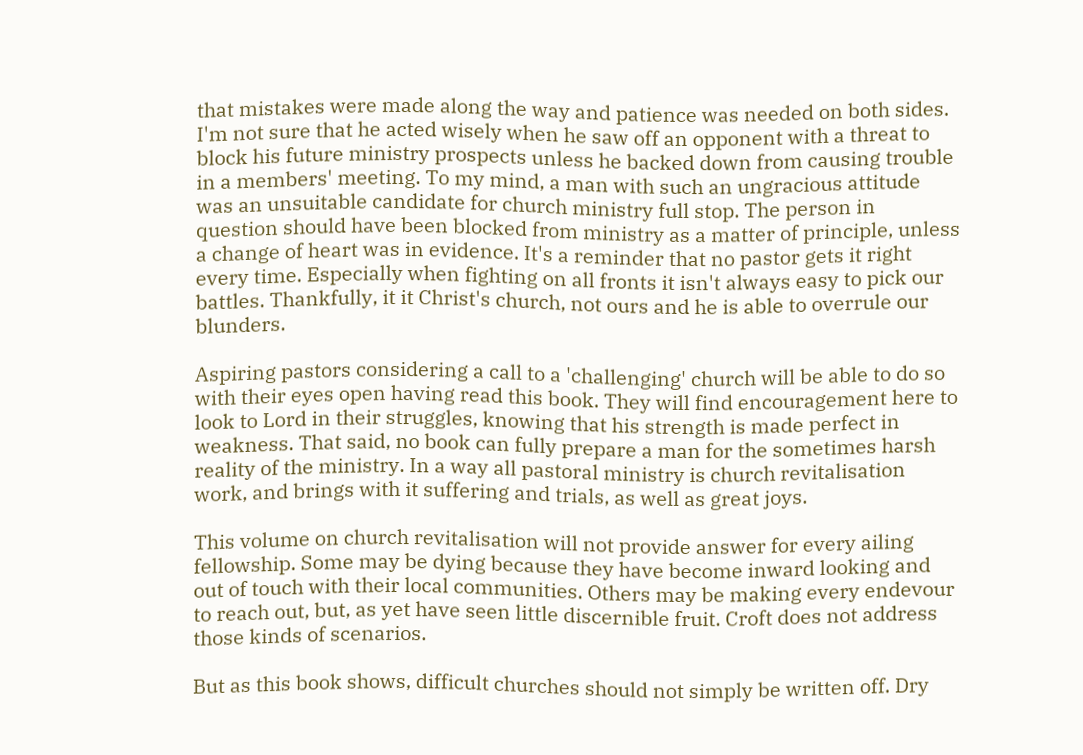that mistakes were made along the way and patience was needed on both sides. I'm not sure that he acted wisely when he saw off an opponent with a threat to block his future ministry prospects unless he backed down from causing trouble in a members' meeting. To my mind, a man with such an ungracious attitude was an unsuitable candidate for church ministry full stop. The person in question should have been blocked from ministry as a matter of principle, unless a change of heart was in evidence. It's a reminder that no pastor gets it right every time. Especially when fighting on all fronts it isn't always easy to pick our battles. Thankfully, it it Christ's church, not ours and he is able to overrule our blunders.

Aspiring pastors considering a call to a 'challenging' church will be able to do so with their eyes open having read this book. They will find encouragement here to look to Lord in their struggles, knowing that his strength is made perfect in weakness. That said, no book can fully prepare a man for the sometimes harsh reality of the ministry. In a way all pastoral ministry is church revitalisation work, and brings with it suffering and trials, as well as great joys.

This volume on church revitalisation will not provide answer for every ailing fellowship. Some may be dying because they have become inward looking and out of touch with their local communities. Others may be making every endevour to reach out, but, as yet have seen little discernible fruit. Croft does not address those kinds of scenarios.

But as this book shows, difficult churches should not simply be written off. Dry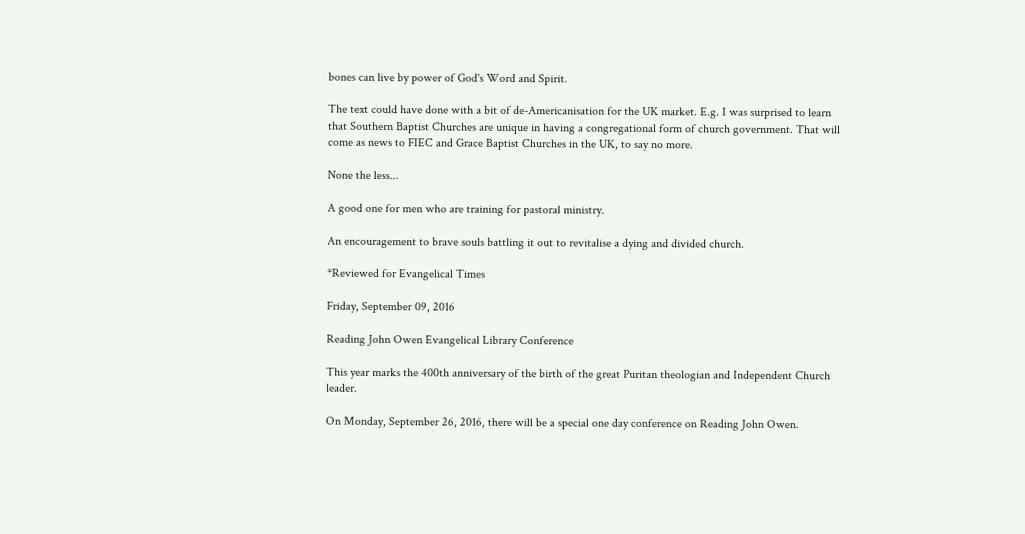bones can live by power of God's Word and Spirit.

The text could have done with a bit of de-Americanisation for the UK market. E.g. I was surprised to learn that Southern Baptist Churches are unique in having a congregational form of church government. That will come as news to FIEC and Grace Baptist Churches in the UK, to say no more.

None the less...

A good one for men who are training for pastoral ministry.

An encouragement to brave souls battling it out to revitalise a dying and divided church.

*Reviewed for Evangelical Times

Friday, September 09, 2016

Reading John Owen Evangelical Library Conference

This year marks the 400th anniversary of the birth of the great Puritan theologian and Independent Church leader.

On Monday, September 26, 2016, there will be a special one day conference on Reading John Owen.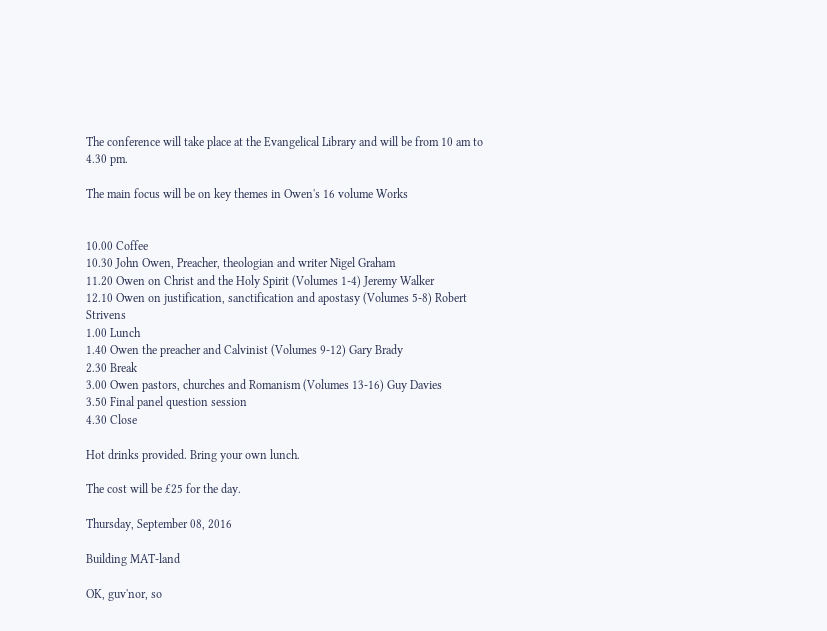The conference will take place at the Evangelical Library and will be from 10 am to 4.30 pm.

The main focus will be on key themes in Owen's 16 volume Works


10.00 Coffee
10.30 John Owen, Preacher, theologian and writer Nigel Graham
11.20 Owen on Christ and the Holy Spirit (Volumes 1-4) Jeremy Walker
12.10 Owen on justification, sanctification and apostasy (Volumes 5-8) Robert Strivens
1.00 Lunch
1.40 Owen the preacher and Calvinist (Volumes 9-12) Gary Brady
2.30 Break
3.00 Owen pastors, churches and Romanism (Volumes 13-16) Guy Davies
3.50 Final panel question session
4.30 Close

Hot drinks provided. Bring your own lunch.

The cost will be £25 for the day.

Thursday, September 08, 2016

Building MAT-land

OK, guv'nor, so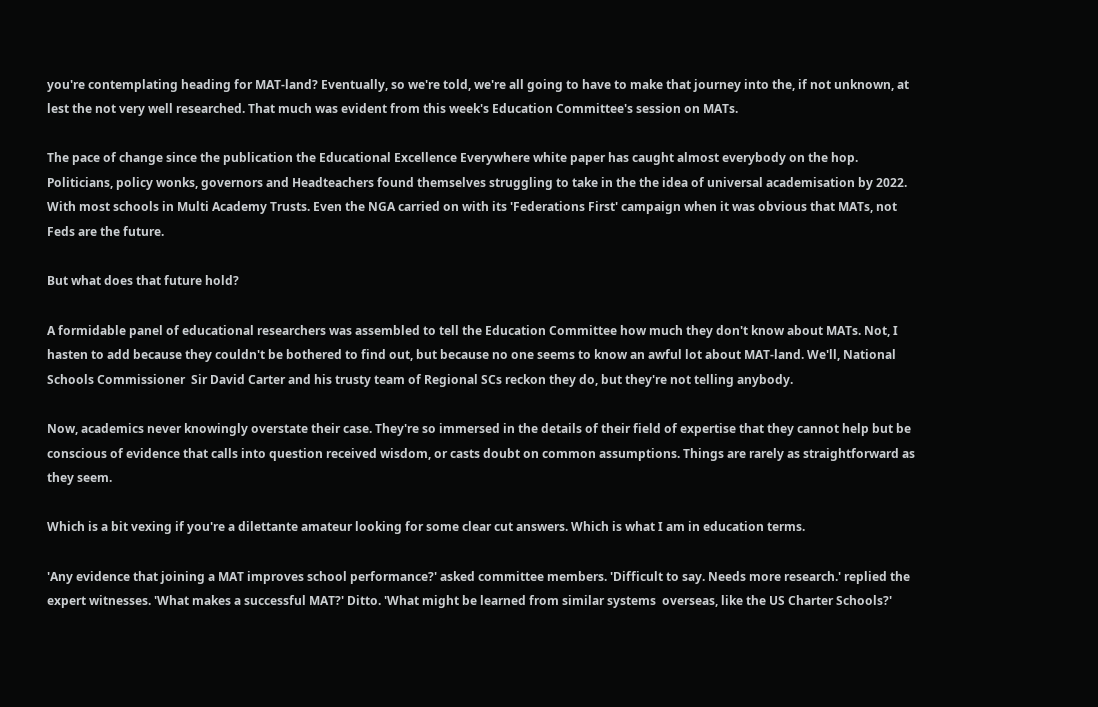you're contemplating heading for MAT-land? Eventually, so we're told, we're all going to have to make that journey into the, if not unknown, at lest the not very well researched. That much was evident from this week's Education Committee's session on MATs.

The pace of change since the publication the Educational Excellence Everywhere white paper has caught almost everybody on the hop. Politicians, policy wonks, governors and Headteachers found themselves struggling to take in the the idea of universal academisation by 2022. With most schools in Multi Academy Trusts. Even the NGA carried on with its 'Federations First' campaign when it was obvious that MATs, not Feds are the future.

But what does that future hold?

A formidable panel of educational researchers was assembled to tell the Education Committee how much they don't know about MATs. Not, I hasten to add because they couldn't be bothered to find out, but because no one seems to know an awful lot about MAT-land. We'll, National Schools Commissioner  Sir David Carter and his trusty team of Regional SCs reckon they do, but they're not telling anybody.

Now, academics never knowingly overstate their case. They're so immersed in the details of their field of expertise that they cannot help but be conscious of evidence that calls into question received wisdom, or casts doubt on common assumptions. Things are rarely as straightforward as they seem.

Which is a bit vexing if you're a dilettante amateur looking for some clear cut answers. Which is what I am in education terms.

'Any evidence that joining a MAT improves school performance?' asked committee members. 'Difficult to say. Needs more research.' replied the expert witnesses. 'What makes a successful MAT?' Ditto. 'What might be learned from similar systems  overseas, like the US Charter Schools?'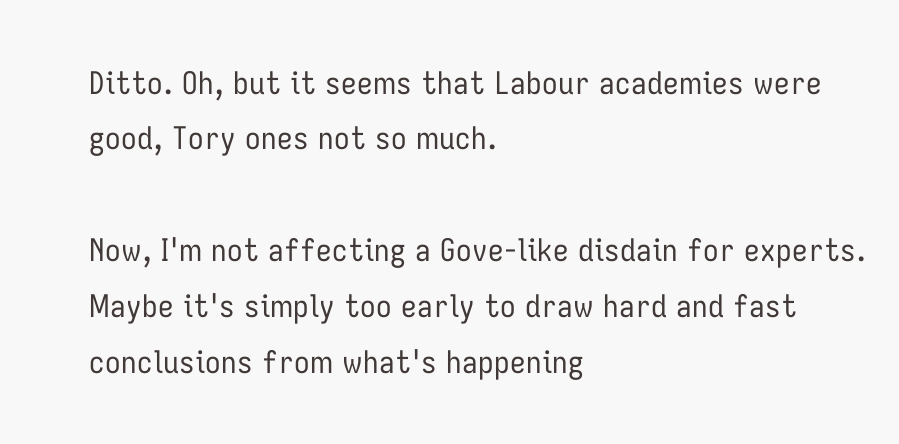Ditto. Oh, but it seems that Labour academies were good, Tory ones not so much.

Now, I'm not affecting a Gove-like disdain for experts. Maybe it's simply too early to draw hard and fast conclusions from what's happening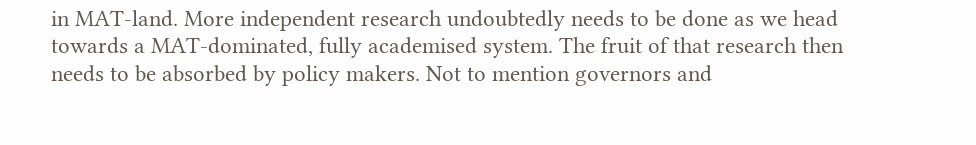in MAT-land. More independent research undoubtedly needs to be done as we head towards a MAT-dominated, fully academised system. The fruit of that research then needs to be absorbed by policy makers. Not to mention governors and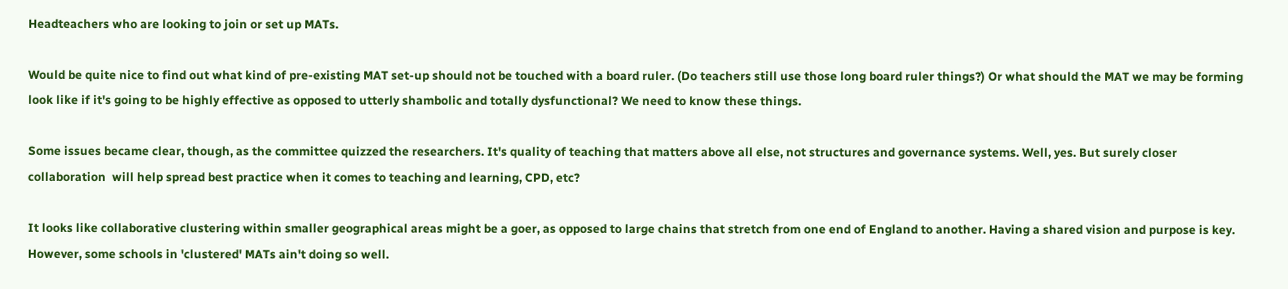Headteachers who are looking to join or set up MATs.

Would be quite nice to find out what kind of pre-existing MAT set-up should not be touched with a board ruler. (Do teachers still use those long board ruler things?) Or what should the MAT we may be forming look like if it's going to be highly effective as opposed to utterly shambolic and totally dysfunctional? We need to know these things.

Some issues became clear, though, as the committee quizzed the researchers. It's quality of teaching that matters above all else, not structures and governance systems. Well, yes. But surely closer collaboration  will help spread best practice when it comes to teaching and learning, CPD, etc?

It looks like collaborative clustering within smaller geographical areas might be a goer, as opposed to large chains that stretch from one end of England to another. Having a shared vision and purpose is key. However, some schools in 'clustered' MATs ain't doing so well.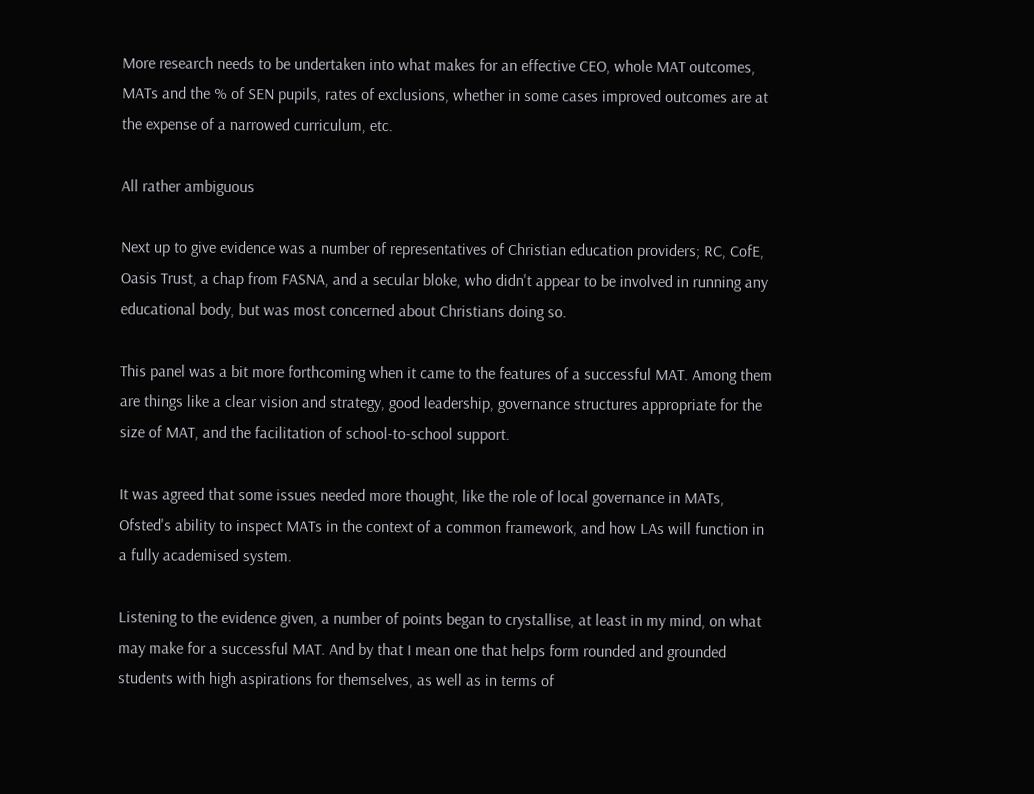More research needs to be undertaken into what makes for an effective CEO, whole MAT outcomes, MATs and the % of SEN pupils, rates of exclusions, whether in some cases improved outcomes are at the expense of a narrowed curriculum, etc.

All rather ambiguous

Next up to give evidence was a number of representatives of Christian education providers; RC, CofE, Oasis Trust, a chap from FASNA, and a secular bloke, who didn't appear to be involved in running any educational body, but was most concerned about Christians doing so.

This panel was a bit more forthcoming when it came to the features of a successful MAT. Among them are things like a clear vision and strategy, good leadership, governance structures appropriate for the size of MAT, and the facilitation of school-to-school support.

It was agreed that some issues needed more thought, like the role of local governance in MATs, Ofsted's ability to inspect MATs in the context of a common framework, and how LAs will function in a fully academised system.

Listening to the evidence given, a number of points began to crystallise, at least in my mind, on what may make for a successful MAT. And by that I mean one that helps form rounded and grounded students with high aspirations for themselves, as well as in terms of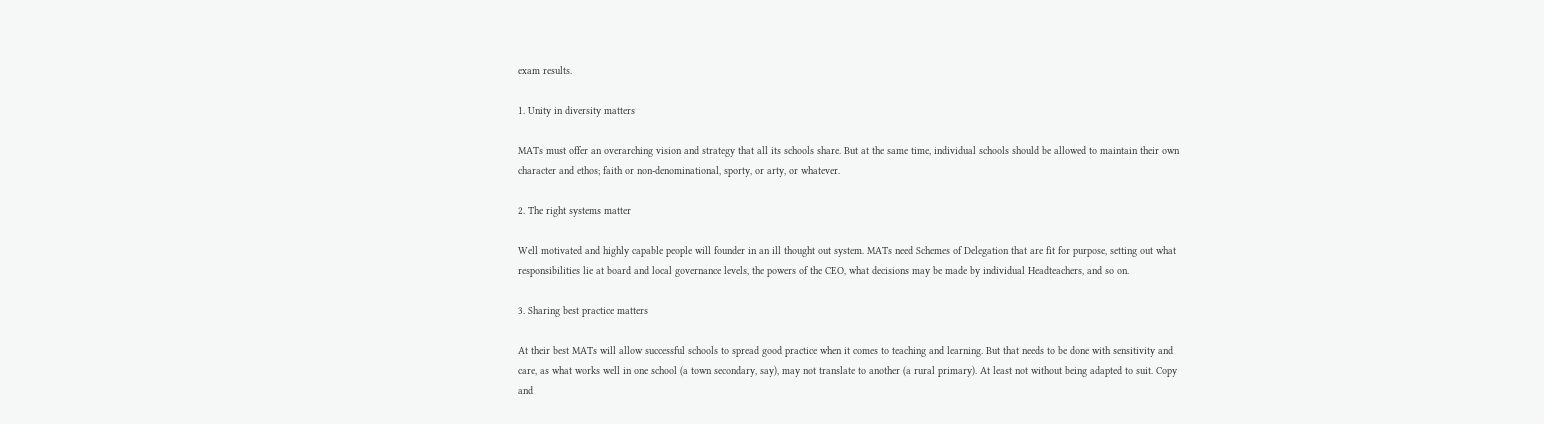exam results.

1. Unity in diversity matters

MATs must offer an overarching vision and strategy that all its schools share. But at the same time, individual schools should be allowed to maintain their own character and ethos; faith or non-denominational, sporty, or arty, or whatever.

2. The right systems matter

Well motivated and highly capable people will founder in an ill thought out system. MATs need Schemes of Delegation that are fit for purpose, setting out what responsibilities lie at board and local governance levels, the powers of the CEO, what decisions may be made by individual Headteachers, and so on.

3. Sharing best practice matters

At their best MATs will allow successful schools to spread good practice when it comes to teaching and learning. But that needs to be done with sensitivity and care, as what works well in one school (a town secondary, say), may not translate to another (a rural primary). At least not without being adapted to suit. Copy and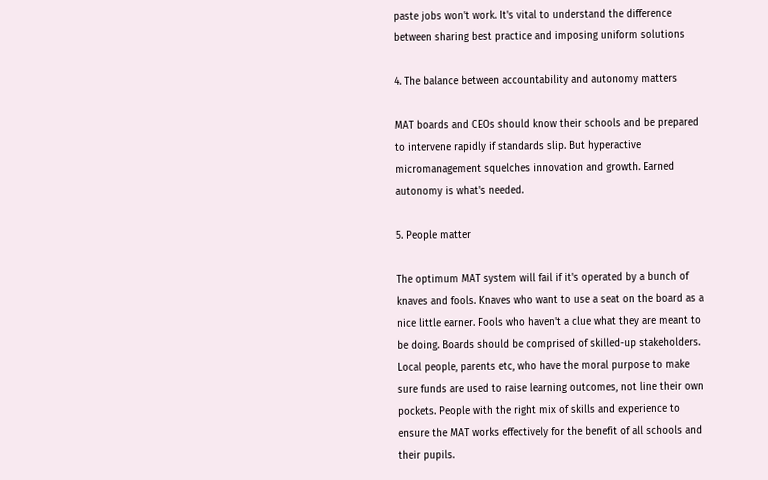paste jobs won't work. It's vital to understand the difference between sharing best practice and imposing uniform solutions

4. The balance between accountability and autonomy matters

MAT boards and CEOs should know their schools and be prepared to intervene rapidly if standards slip. But hyperactive micromanagement squelches innovation and growth. Earned autonomy is what's needed.

5. People matter

The optimum MAT system will fail if it's operated by a bunch of knaves and fools. Knaves who want to use a seat on the board as a nice little earner. Fools who haven't a clue what they are meant to be doing. Boards should be comprised of skilled-up stakeholders. Local people, parents etc, who have the moral purpose to make sure funds are used to raise learning outcomes, not line their own pockets. People with the right mix of skills and experience to ensure the MAT works effectively for the benefit of all schools and their pupils.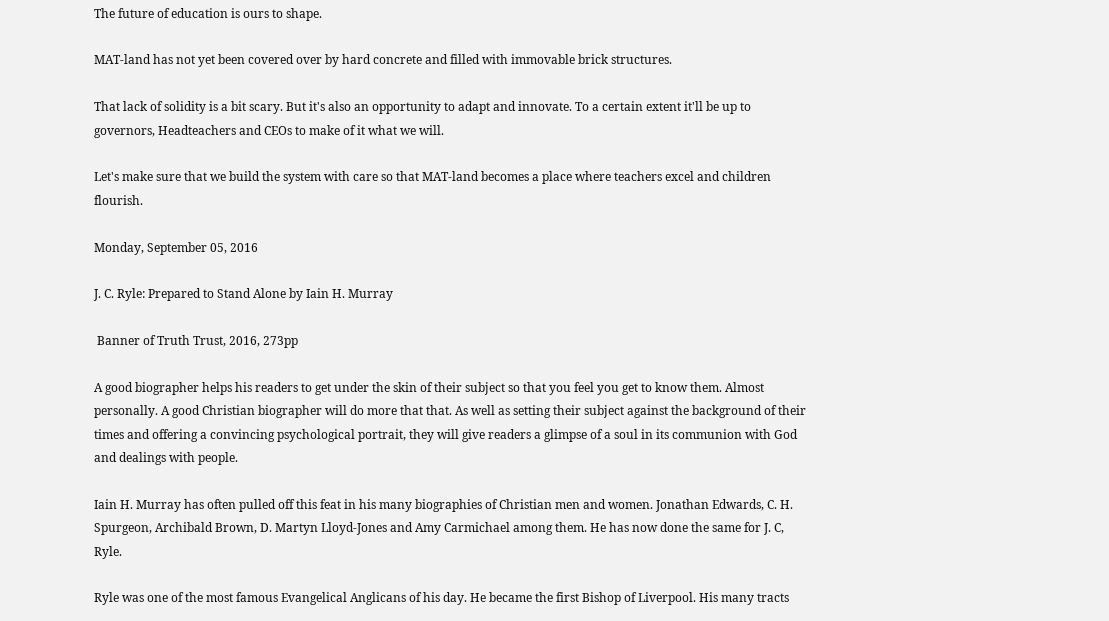The future of education is ours to shape.

MAT-land has not yet been covered over by hard concrete and filled with immovable brick structures.

That lack of solidity is a bit scary. But it's also an opportunity to adapt and innovate. To a certain extent it'll be up to governors, Headteachers and CEOs to make of it what we will.

Let's make sure that we build the system with care so that MAT-land becomes a place where teachers excel and children flourish.

Monday, September 05, 2016

J. C. Ryle: Prepared to Stand Alone by Iain H. Murray

 Banner of Truth Trust, 2016, 273pp

A good biographer helps his readers to get under the skin of their subject so that you feel you get to know them. Almost personally. A good Christian biographer will do more that that. As well as setting their subject against the background of their times and offering a convincing psychological portrait, they will give readers a glimpse of a soul in its communion with God and dealings with people.

Iain H. Murray has often pulled off this feat in his many biographies of Christian men and women. Jonathan Edwards, C. H. Spurgeon, Archibald Brown, D. Martyn Lloyd-Jones and Amy Carmichael among them. He has now done the same for J. C, Ryle.

Ryle was one of the most famous Evangelical Anglicans of his day. He became the first Bishop of Liverpool. His many tracts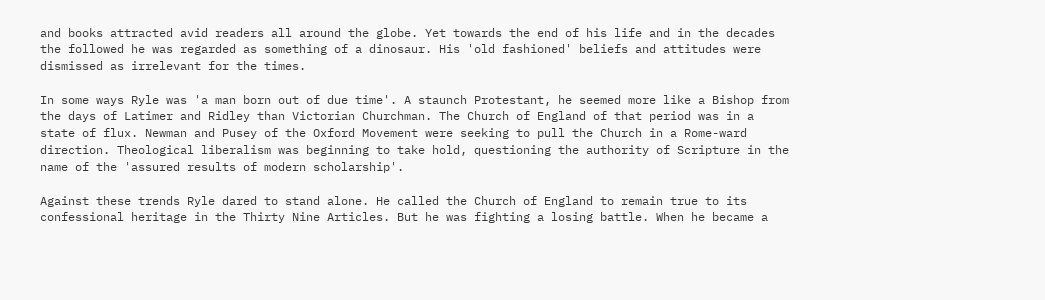and books attracted avid readers all around the globe. Yet towards the end of his life and in the decades the followed he was regarded as something of a dinosaur. His 'old fashioned' beliefs and attitudes were dismissed as irrelevant for the times.

In some ways Ryle was 'a man born out of due time'. A staunch Protestant, he seemed more like a Bishop from the days of Latimer and Ridley than Victorian Churchman. The Church of England of that period was in a state of flux. Newman and Pusey of the Oxford Movement were seeking to pull the Church in a Rome-ward direction. Theological liberalism was beginning to take hold, questioning the authority of Scripture in the name of the 'assured results of modern scholarship'.

Against these trends Ryle dared to stand alone. He called the Church of England to remain true to its confessional heritage in the Thirty Nine Articles. But he was fighting a losing battle. When he became a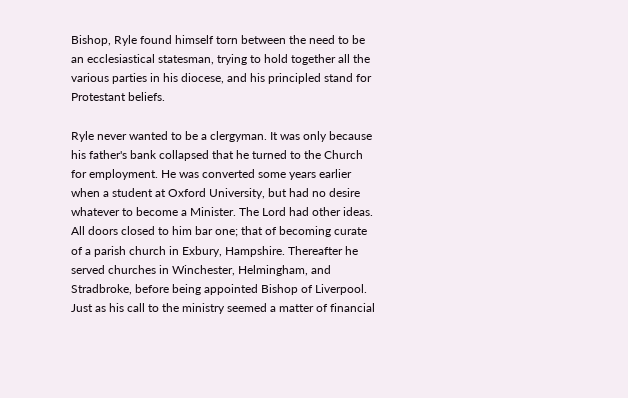Bishop, Ryle found himself torn between the need to be an ecclesiastical statesman, trying to hold together all the various parties in his diocese, and his principled stand for Protestant beliefs.

Ryle never wanted to be a clergyman. It was only because his father's bank collapsed that he turned to the Church for employment. He was converted some years earlier when a student at Oxford University, but had no desire whatever to become a Minister. The Lord had other ideas. All doors closed to him bar one; that of becoming curate of a parish church in Exbury, Hampshire. Thereafter he served churches in Winchester, Helmingham, and Stradbroke, before being appointed Bishop of Liverpool. Just as his call to the ministry seemed a matter of financial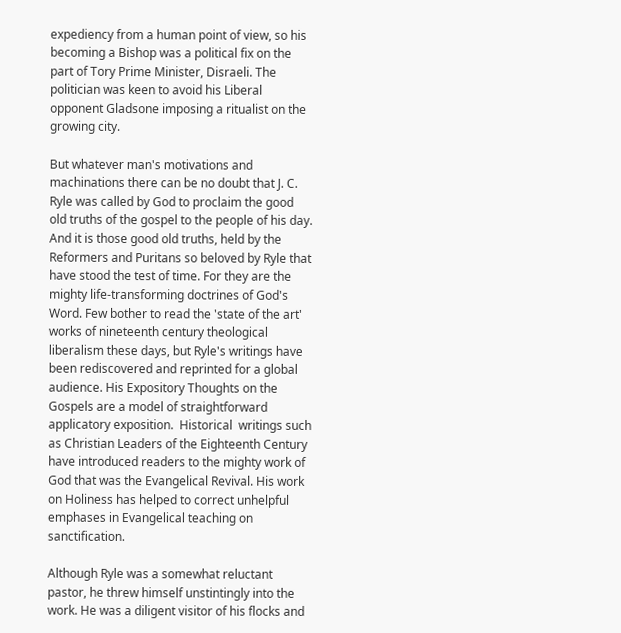expediency from a human point of view, so his becoming a Bishop was a political fix on the part of Tory Prime Minister, Disraeli. The politician was keen to avoid his Liberal opponent Gladsone imposing a ritualist on the growing city.

But whatever man's motivations and machinations there can be no doubt that J. C. Ryle was called by God to proclaim the good old truths of the gospel to the people of his day. And it is those good old truths, held by the Reformers and Puritans so beloved by Ryle that have stood the test of time. For they are the mighty life-transforming doctrines of God's Word. Few bother to read the 'state of the art' works of nineteenth century theological liberalism these days, but Ryle's writings have been rediscovered and reprinted for a global audience. His Expository Thoughts on the Gospels are a model of straightforward applicatory exposition.  Historical  writings such as Christian Leaders of the Eighteenth Century have introduced readers to the mighty work of God that was the Evangelical Revival. His work on Holiness has helped to correct unhelpful emphases in Evangelical teaching on sanctification.

Although Ryle was a somewhat reluctant pastor, he threw himself unstintingly into the work. He was a diligent visitor of his flocks and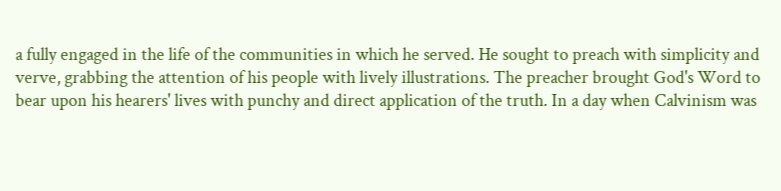a fully engaged in the life of the communities in which he served. He sought to preach with simplicity and verve, grabbing the attention of his people with lively illustrations. The preacher brought God's Word to bear upon his hearers' lives with punchy and direct application of the truth. In a day when Calvinism was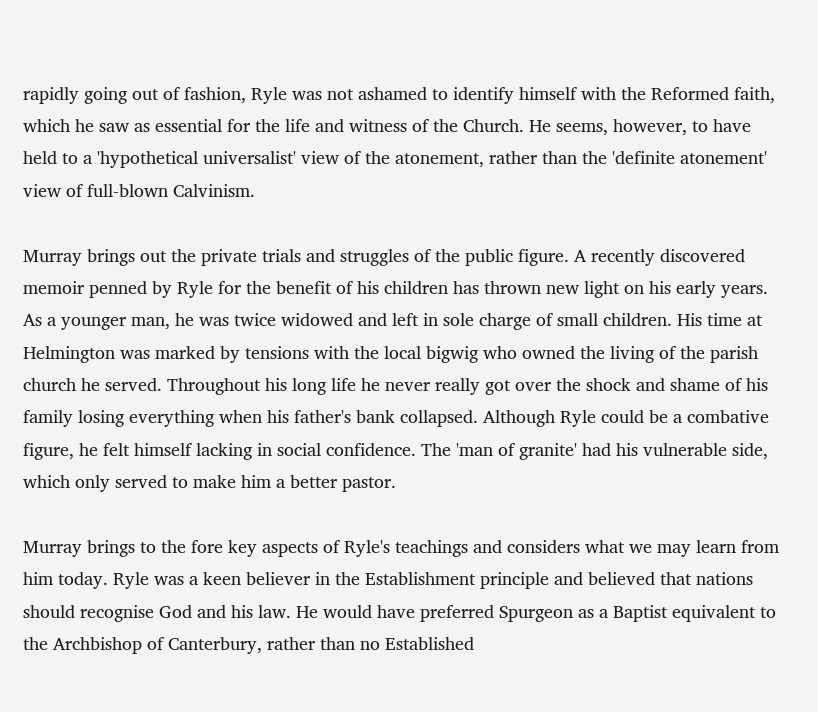rapidly going out of fashion, Ryle was not ashamed to identify himself with the Reformed faith, which he saw as essential for the life and witness of the Church. He seems, however, to have held to a 'hypothetical universalist' view of the atonement, rather than the 'definite atonement' view of full-blown Calvinism.

Murray brings out the private trials and struggles of the public figure. A recently discovered memoir penned by Ryle for the benefit of his children has thrown new light on his early years. As a younger man, he was twice widowed and left in sole charge of small children. His time at Helmington was marked by tensions with the local bigwig who owned the living of the parish church he served. Throughout his long life he never really got over the shock and shame of his family losing everything when his father's bank collapsed. Although Ryle could be a combative figure, he felt himself lacking in social confidence. The 'man of granite' had his vulnerable side, which only served to make him a better pastor.

Murray brings to the fore key aspects of Ryle's teachings and considers what we may learn from him today. Ryle was a keen believer in the Establishment principle and believed that nations should recognise God and his law. He would have preferred Spurgeon as a Baptist equivalent to the Archbishop of Canterbury, rather than no Established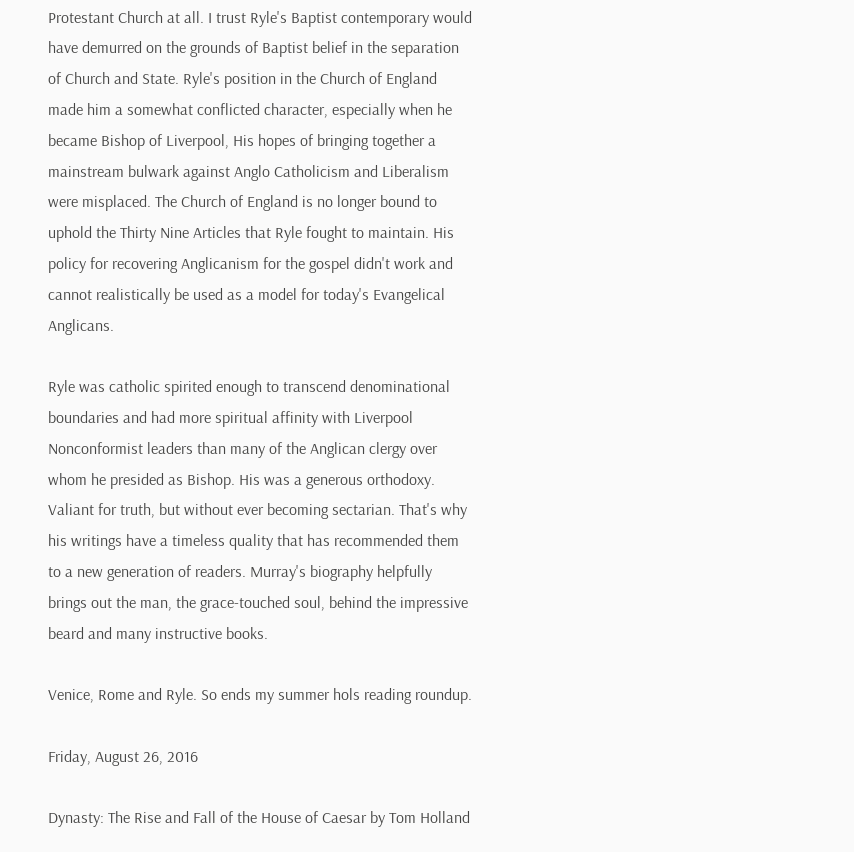Protestant Church at all. I trust Ryle's Baptist contemporary would have demurred on the grounds of Baptist belief in the separation of Church and State. Ryle's position in the Church of England made him a somewhat conflicted character, especially when he became Bishop of Liverpool, His hopes of bringing together a mainstream bulwark against Anglo Catholicism and Liberalism were misplaced. The Church of England is no longer bound to uphold the Thirty Nine Articles that Ryle fought to maintain. His policy for recovering Anglicanism for the gospel didn't work and cannot realistically be used as a model for today's Evangelical Anglicans.

Ryle was catholic spirited enough to transcend denominational boundaries and had more spiritual affinity with Liverpool Nonconformist leaders than many of the Anglican clergy over whom he presided as Bishop. His was a generous orthodoxy. Valiant for truth, but without ever becoming sectarian. That's why his writings have a timeless quality that has recommended them to a new generation of readers. Murray's biography helpfully brings out the man, the grace-touched soul, behind the impressive beard and many instructive books.

Venice, Rome and Ryle. So ends my summer hols reading roundup.

Friday, August 26, 2016

Dynasty: The Rise and Fall of the House of Caesar by Tom Holland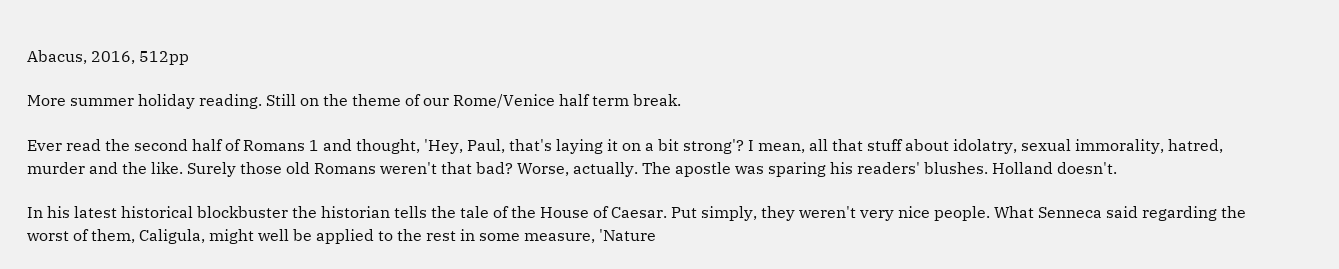Abacus, 2016, 512pp

More summer holiday reading. Still on the theme of our Rome/Venice half term break.

Ever read the second half of Romans 1 and thought, 'Hey, Paul, that's laying it on a bit strong'? I mean, all that stuff about idolatry, sexual immorality, hatred, murder and the like. Surely those old Romans weren't that bad? Worse, actually. The apostle was sparing his readers' blushes. Holland doesn't.

In his latest historical blockbuster the historian tells the tale of the House of Caesar. Put simply, they weren't very nice people. What Senneca said regarding the worst of them, Caligula, might well be applied to the rest in some measure, 'Nature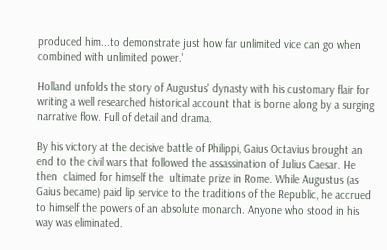produced him...to demonstrate just how far unlimited vice can go when combined with unlimited power.'

Holland unfolds the story of Augustus' dynasty with his customary flair for writing a well researched historical account that is borne along by a surging narrative flow. Full of detail and drama.

By his victory at the decisive battle of Philippi, Gaius Octavius brought an end to the civil wars that followed the assassination of Julius Caesar. He then  claimed for himself the  ultimate prize in Rome. While Augustus (as Gaius became) paid lip service to the traditions of the Republic, he accrued to himself the powers of an absolute monarch. Anyone who stood in his way was eliminated.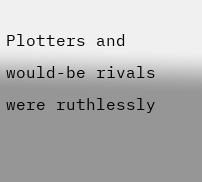Plotters and would-be rivals were ruthlessly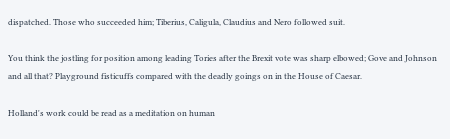dispatched. Those who succeeded him; Tiberius, Caligula, Claudius and Nero followed suit.

You think the jostling for position among leading Tories after the Brexit vote was sharp elbowed; Gove and Johnson and all that? Playground fisticuffs compared with the deadly goings on in the House of Caesar.

Holland's work could be read as a meditation on human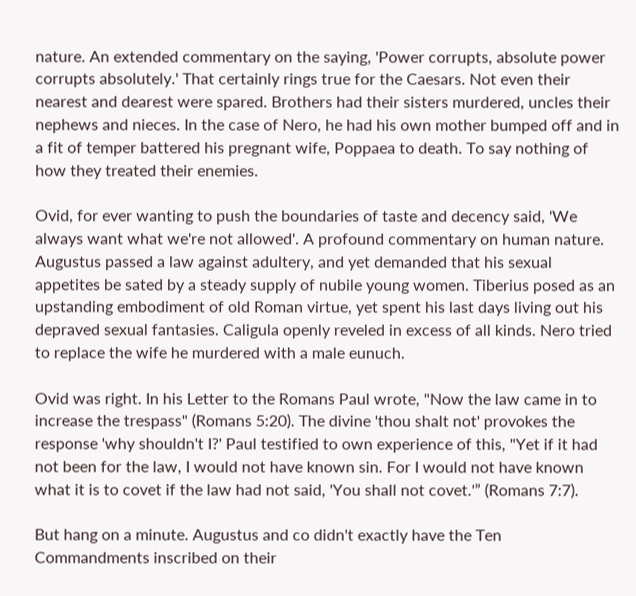nature. An extended commentary on the saying, 'Power corrupts, absolute power corrupts absolutely.' That certainly rings true for the Caesars. Not even their nearest and dearest were spared. Brothers had their sisters murdered, uncles their nephews and nieces. In the case of Nero, he had his own mother bumped off and in a fit of temper battered his pregnant wife, Poppaea to death. To say nothing of how they treated their enemies.

Ovid, for ever wanting to push the boundaries of taste and decency said, 'We always want what we're not allowed'. A profound commentary on human nature. Augustus passed a law against adultery, and yet demanded that his sexual appetites be sated by a steady supply of nubile young women. Tiberius posed as an upstanding embodiment of old Roman virtue, yet spent his last days living out his depraved sexual fantasies. Caligula openly reveled in excess of all kinds. Nero tried to replace the wife he murdered with a male eunuch.

Ovid was right. In his Letter to the Romans Paul wrote, "Now the law came in to increase the trespass" (Romans 5:20). The divine 'thou shalt not' provokes the response 'why shouldn't I?' Paul testified to own experience of this, "Yet if it had not been for the law, I would not have known sin. For I would not have known what it is to covet if the law had not said, 'You shall not covet.'” (Romans 7:7).

But hang on a minute. Augustus and co didn't exactly have the Ten Commandments inscribed on their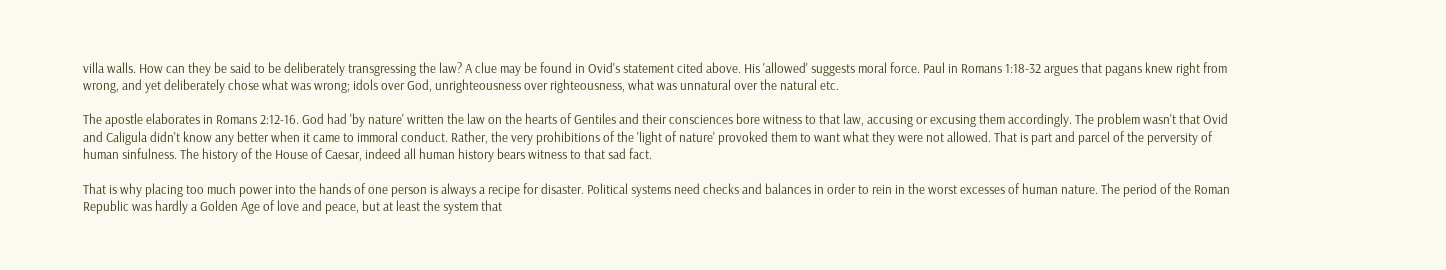villa walls. How can they be said to be deliberately transgressing the law? A clue may be found in Ovid's statement cited above. His 'allowed' suggests moral force. Paul in Romans 1:18-32 argues that pagans knew right from wrong, and yet deliberately chose what was wrong; idols over God, unrighteousness over righteousness, what was unnatural over the natural etc.

The apostle elaborates in Romans 2:12-16. God had 'by nature' written the law on the hearts of Gentiles and their consciences bore witness to that law, accusing or excusing them accordingly. The problem wasn't that Ovid and Caligula didn't know any better when it came to immoral conduct. Rather, the very prohibitions of the 'light of nature' provoked them to want what they were not allowed. That is part and parcel of the perversity of human sinfulness. The history of the House of Caesar, indeed all human history bears witness to that sad fact.

That is why placing too much power into the hands of one person is always a recipe for disaster. Political systems need checks and balances in order to rein in the worst excesses of human nature. The period of the Roman Republic was hardly a Golden Age of love and peace, but at least the system that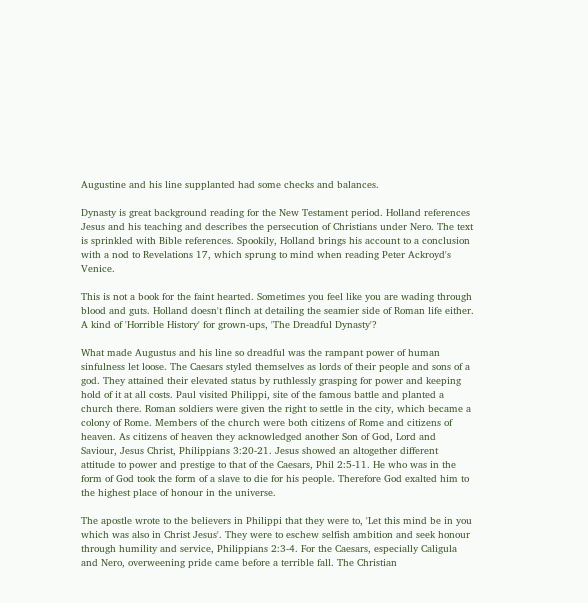Augustine and his line supplanted had some checks and balances.

Dynasty is great background reading for the New Testament period. Holland references Jesus and his teaching and describes the persecution of Christians under Nero. The text is sprinkled with Bible references. Spookily, Holland brings his account to a conclusion with a nod to Revelations 17, which sprung to mind when reading Peter Ackroyd's Venice.

This is not a book for the faint hearted. Sometimes you feel like you are wading through blood and guts. Holland doesn't flinch at detailing the seamier side of Roman life either. A kind of 'Horrible History' for grown-ups, 'The Dreadful Dynasty'?

What made Augustus and his line so dreadful was the rampant power of human sinfulness let loose. The Caesars styled themselves as lords of their people and sons of a god. They attained their elevated status by ruthlessly grasping for power and keeping hold of it at all costs. Paul visited Philippi, site of the famous battle and planted a church there. Roman soldiers were given the right to settle in the city, which became a colony of Rome. Members of the church were both citizens of Rome and citizens of heaven. As citizens of heaven they acknowledged another Son of God, Lord and Saviour, Jesus Christ, Philippians 3:20-21. Jesus showed an altogether different attitude to power and prestige to that of the Caesars, Phil 2:5-11. He who was in the form of God took the form of a slave to die for his people. Therefore God exalted him to the highest place of honour in the universe.

The apostle wrote to the believers in Philippi that they were to, 'Let this mind be in you which was also in Christ Jesus'. They were to eschew selfish ambition and seek honour through humility and service, Philippians 2:3-4. For the Caesars, especially Caligula and Nero, overweening pride came before a terrible fall. The Christian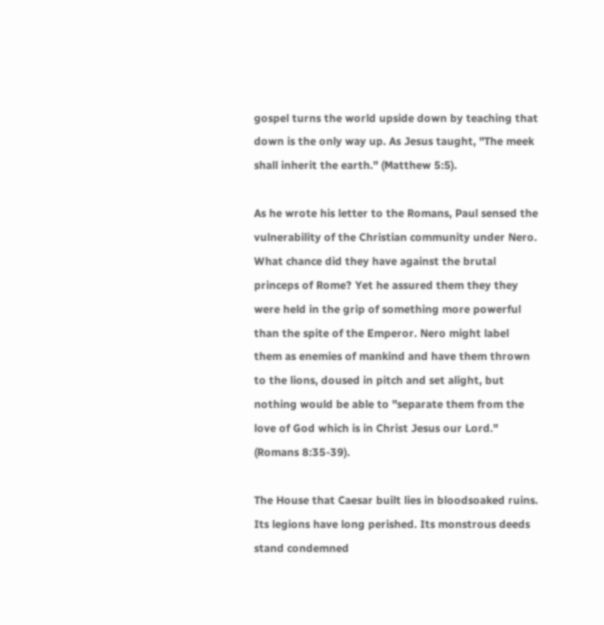gospel turns the world upside down by teaching that down is the only way up. As Jesus taught, "The meek shall inherit the earth." (Matthew 5:5).

As he wrote his letter to the Romans, Paul sensed the vulnerability of the Christian community under Nero. What chance did they have against the brutal princeps of Rome? Yet he assured them they they were held in the grip of something more powerful than the spite of the Emperor. Nero might label them as enemies of mankind and have them thrown to the lions, doused in pitch and set alight, but nothing would be able to "separate them from the love of God which is in Christ Jesus our Lord." (Romans 8:35-39).

The House that Caesar built lies in bloodsoaked ruins. Its legions have long perished. Its monstrous deeds stand condemned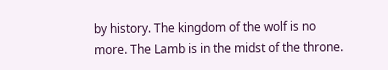by history. The kingdom of the wolf is no more. The Lamb is in the midst of the throne.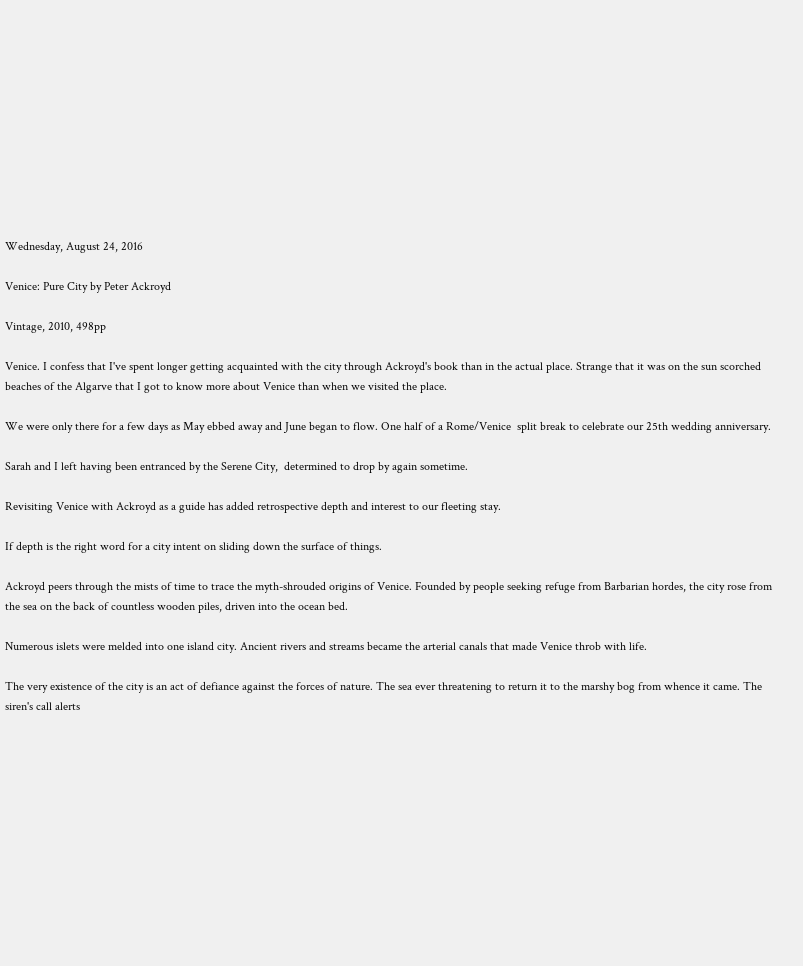Wednesday, August 24, 2016

Venice: Pure City by Peter Ackroyd

Vintage, 2010, 498pp

Venice. I confess that I've spent longer getting acquainted with the city through Ackroyd's book than in the actual place. Strange that it was on the sun scorched beaches of the Algarve that I got to know more about Venice than when we visited the place.

We were only there for a few days as May ebbed away and June began to flow. One half of a Rome/Venice  split break to celebrate our 25th wedding anniversary.

Sarah and I left having been entranced by the Serene City,  determined to drop by again sometime.

Revisiting Venice with Ackroyd as a guide has added retrospective depth and interest to our fleeting stay.

If depth is the right word for a city intent on sliding down the surface of things.

Ackroyd peers through the mists of time to trace the myth-shrouded origins of Venice. Founded by people seeking refuge from Barbarian hordes, the city rose from the sea on the back of countless wooden piles, driven into the ocean bed.

Numerous islets were melded into one island city. Ancient rivers and streams became the arterial canals that made Venice throb with life.

The very existence of the city is an act of defiance against the forces of nature. The sea ever threatening to return it to the marshy bog from whence it came. The siren's call alerts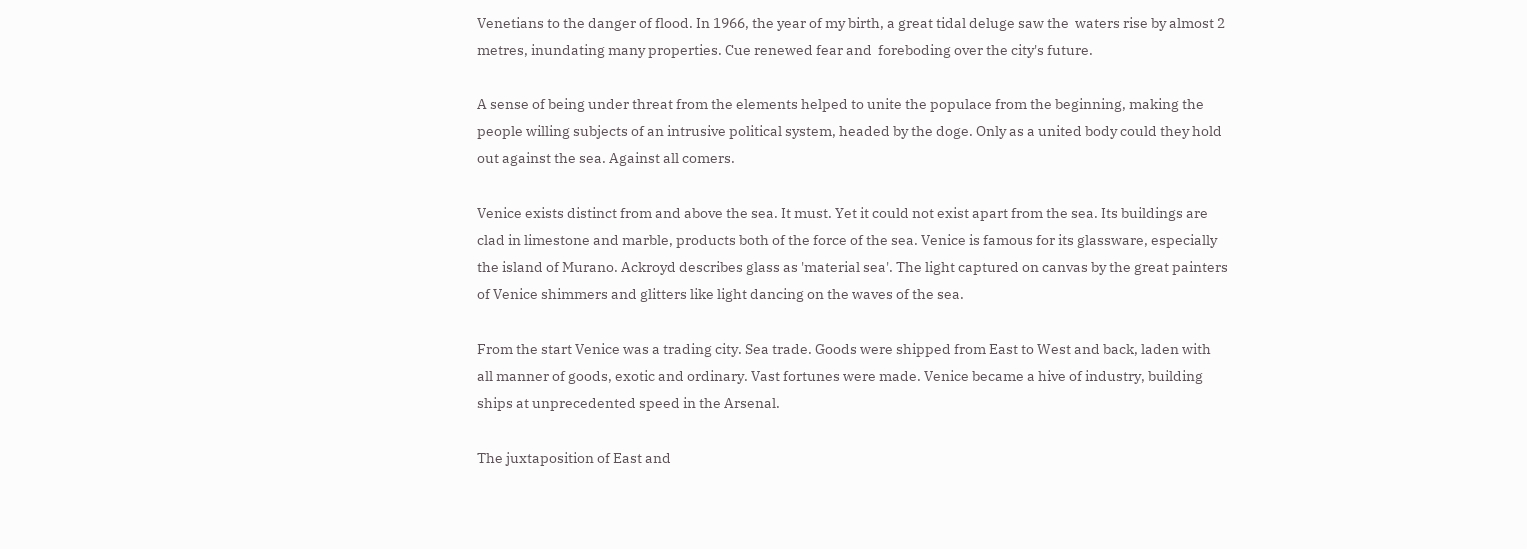Venetians to the danger of flood. In 1966, the year of my birth, a great tidal deluge saw the  waters rise by almost 2 metres, inundating many properties. Cue renewed fear and  foreboding over the city's future.

A sense of being under threat from the elements helped to unite the populace from the beginning, making the people willing subjects of an intrusive political system, headed by the doge. Only as a united body could they hold out against the sea. Against all comers.

Venice exists distinct from and above the sea. It must. Yet it could not exist apart from the sea. Its buildings are clad in limestone and marble, products both of the force of the sea. Venice is famous for its glassware, especially the island of Murano. Ackroyd describes glass as 'material sea'. The light captured on canvas by the great painters of Venice shimmers and glitters like light dancing on the waves of the sea.

From the start Venice was a trading city. Sea trade. Goods were shipped from East to West and back, laden with all manner of goods, exotic and ordinary. Vast fortunes were made. Venice became a hive of industry, building ships at unprecedented speed in the Arsenal.

The juxtaposition of East and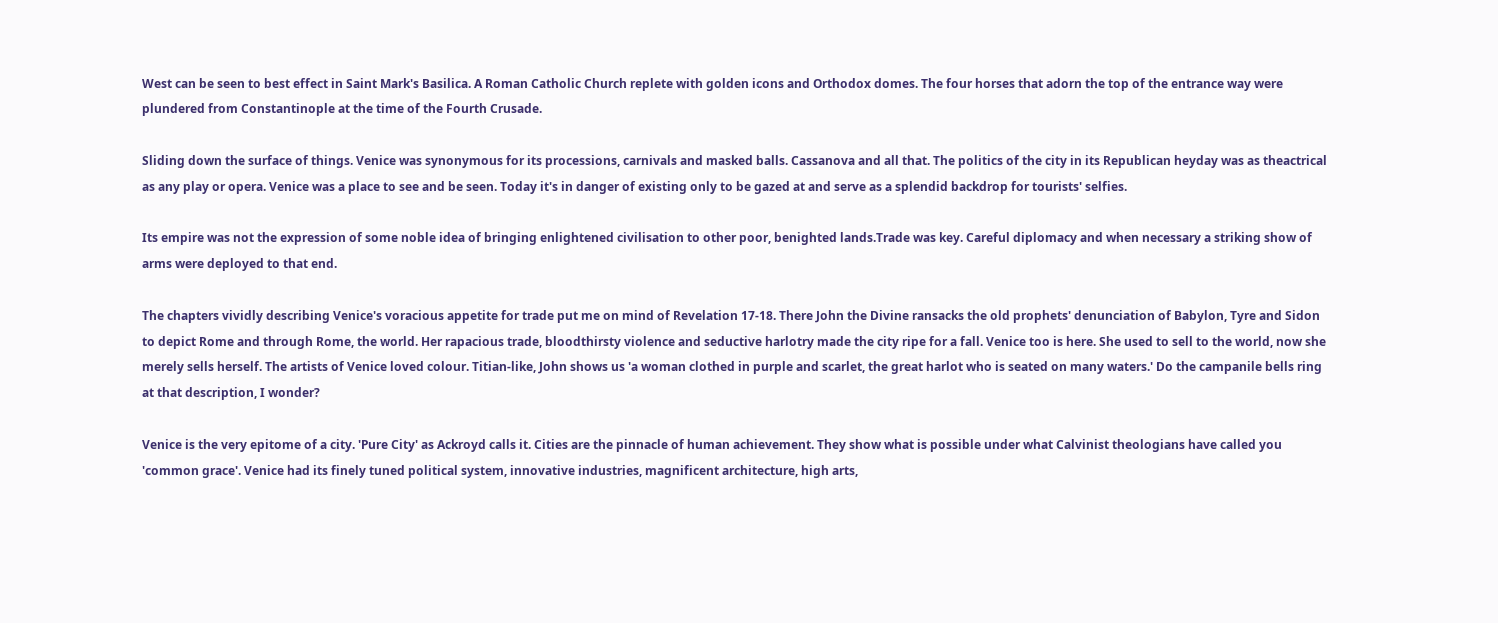West can be seen to best effect in Saint Mark's Basilica. A Roman Catholic Church replete with golden icons and Orthodox domes. The four horses that adorn the top of the entrance way were plundered from Constantinople at the time of the Fourth Crusade.

Sliding down the surface of things. Venice was synonymous for its processions, carnivals and masked balls. Cassanova and all that. The politics of the city in its Republican heyday was as theactrical as any play or opera. Venice was a place to see and be seen. Today it's in danger of existing only to be gazed at and serve as a splendid backdrop for tourists' selfies.

Its empire was not the expression of some noble idea of bringing enlightened civilisation to other poor, benighted lands.Trade was key. Careful diplomacy and when necessary a striking show of arms were deployed to that end.

The chapters vividly describing Venice's voracious appetite for trade put me on mind of Revelation 17-18. There John the Divine ransacks the old prophets' denunciation of Babylon, Tyre and Sidon to depict Rome and through Rome, the world. Her rapacious trade, bloodthirsty violence and seductive harlotry made the city ripe for a fall. Venice too is here. She used to sell to the world, now she merely sells herself. The artists of Venice loved colour. Titian-like, John shows us 'a woman clothed in purple and scarlet, the great harlot who is seated on many waters.' Do the campanile bells ring at that description, I wonder?

Venice is the very epitome of a city. 'Pure City' as Ackroyd calls it. Cities are the pinnacle of human achievement. They show what is possible under what Calvinist theologians have called you 'common grace'. Venice had its finely tuned political system, innovative industries, magnificent architecture, high arts,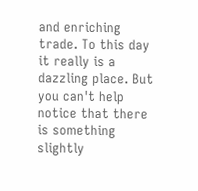and enriching trade. To this day it really is a dazzling place. But you can't help notice that there is something slightly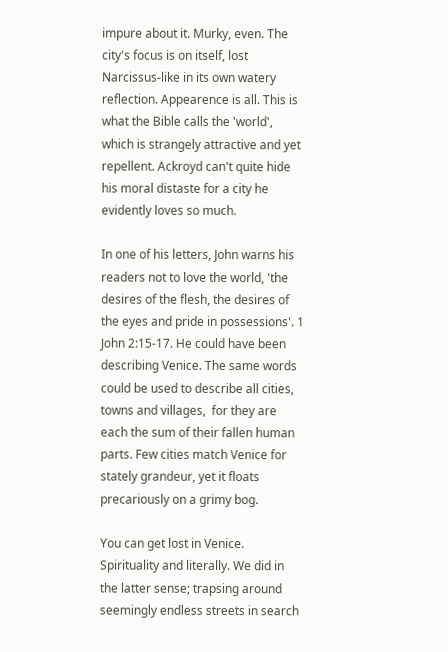impure about it. Murky, even. The city's focus is on itself, lost Narcissus-like in its own watery reflection. Appearence is all. This is what the Bible calls the 'world', which is strangely attractive and yet repellent. Ackroyd can't quite hide his moral distaste for a city he evidently loves so much.

In one of his letters, John warns his readers not to love the world, 'the desires of the flesh, the desires of the eyes and pride in possessions'. 1 John 2:15-17. He could have been describing Venice. The same words could be used to describe all cities, towns and villages,  for they are each the sum of their fallen human parts. Few cities match Venice for stately grandeur, yet it floats precariously on a grimy bog.

You can get lost in Venice. Spirituality and literally. We did in the latter sense; trapsing around seemingly endless streets in search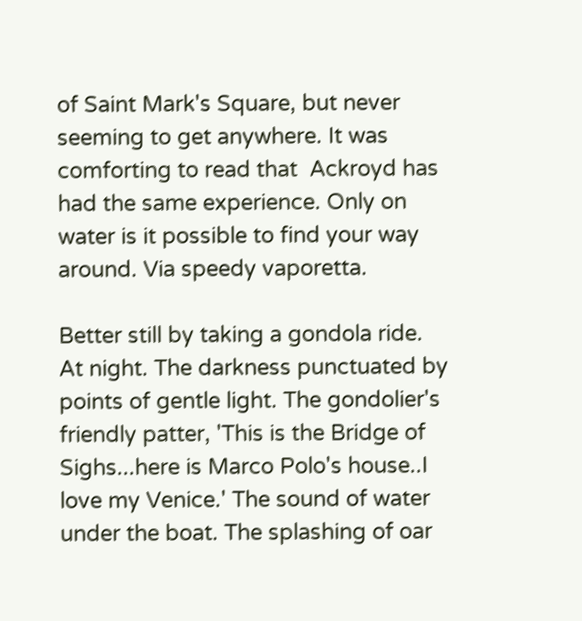of Saint Mark's Square, but never seeming to get anywhere. It was comforting to read that  Ackroyd has had the same experience. Only on water is it possible to find your way around. Via speedy vaporetta.

Better still by taking a gondola ride. At night. The darkness punctuated by points of gentle light. The gondolier's friendly patter, 'This is the Bridge of Sighs...here is Marco Polo's house..I love my Venice.' The sound of water under the boat. The splashing of oar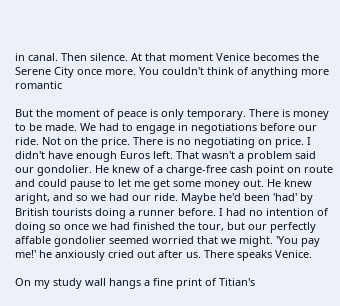in canal. Then silence. At that moment Venice becomes the Serene City once more. You couldn't think of anything more romantic

But the moment of peace is only temporary. There is money to be made. We had to engage in negotiations before our ride. Not on the price. There is no negotiating on price. I didn't have enough Euros left. That wasn't a problem said our gondolier. He knew of a charge-free cash point on route and could pause to let me get some money out. He knew aright, and so we had our ride. Maybe he'd been 'had' by British tourists doing a runner before. I had no intention of doing so once we had finished the tour, but our perfectly affable gondolier seemed worried that we might. 'You pay me!' he anxiously cried out after us. There speaks Venice.

On my study wall hangs a fine print of Titian's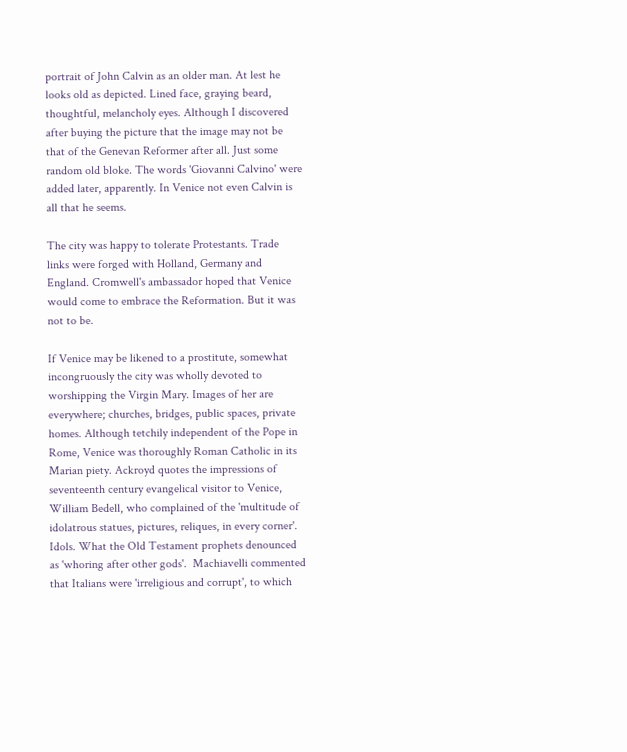portrait of John Calvin as an older man. At lest he looks old as depicted. Lined face, graying beard, thoughtful, melancholy eyes. Although I discovered after buying the picture that the image may not be that of the Genevan Reformer after all. Just some random old bloke. The words 'Giovanni Calvino' were added later, apparently. In Venice not even Calvin is all that he seems.

The city was happy to tolerate Protestants. Trade links were forged with Holland, Germany and England. Cromwell's ambassador hoped that Venice would come to embrace the Reformation. But it was not to be.

If Venice may be likened to a prostitute, somewhat incongruously the city was wholly devoted to worshipping the Virgin Mary. Images of her are everywhere; churches, bridges, public spaces, private homes. Although tetchily independent of the Pope in Rome, Venice was thoroughly Roman Catholic in its Marian piety. Ackroyd quotes the impressions of seventeenth century evangelical visitor to Venice, William Bedell, who complained of the 'multitude of idolatrous statues, pictures, reliques, in every corner'. Idols. What the Old Testament prophets denounced as 'whoring after other gods'.  Machiavelli commented that Italians were 'irreligious and corrupt', to which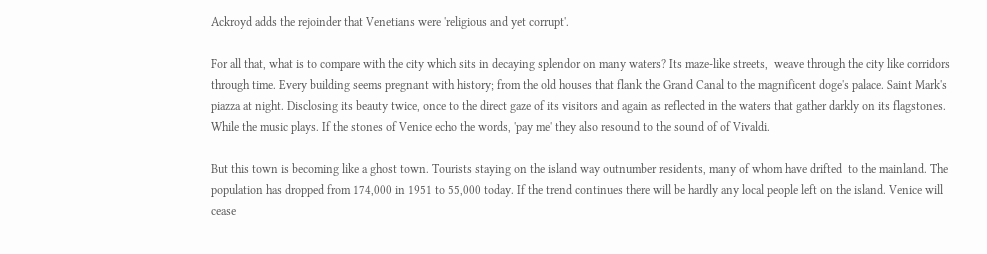Ackroyd adds the rejoinder that Venetians were 'religious and yet corrupt'.

For all that, what is to compare with the city which sits in decaying splendor on many waters? Its maze-like streets,  weave through the city like corridors through time. Every building seems pregnant with history; from the old houses that flank the Grand Canal to the magnificent doge's palace. Saint Mark's piazza at night. Disclosing its beauty twice, once to the direct gaze of its visitors and again as reflected in the waters that gather darkly on its flagstones. While the music plays. If the stones of Venice echo the words, 'pay me' they also resound to the sound of of Vivaldi.

But this town is becoming like a ghost town. Tourists staying on the island way outnumber residents, many of whom have drifted  to the mainland. The population has dropped from 174,000 in 1951 to 55,000 today. If the trend continues there will be hardly any local people left on the island. Venice will cease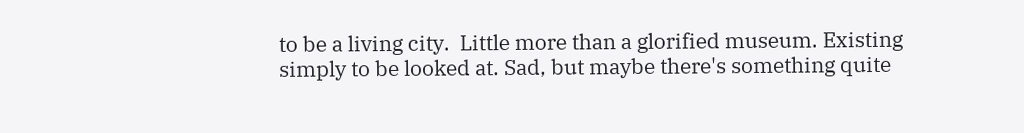to be a living city.  Little more than a glorified museum. Existing simply to be looked at. Sad, but maybe there's something quite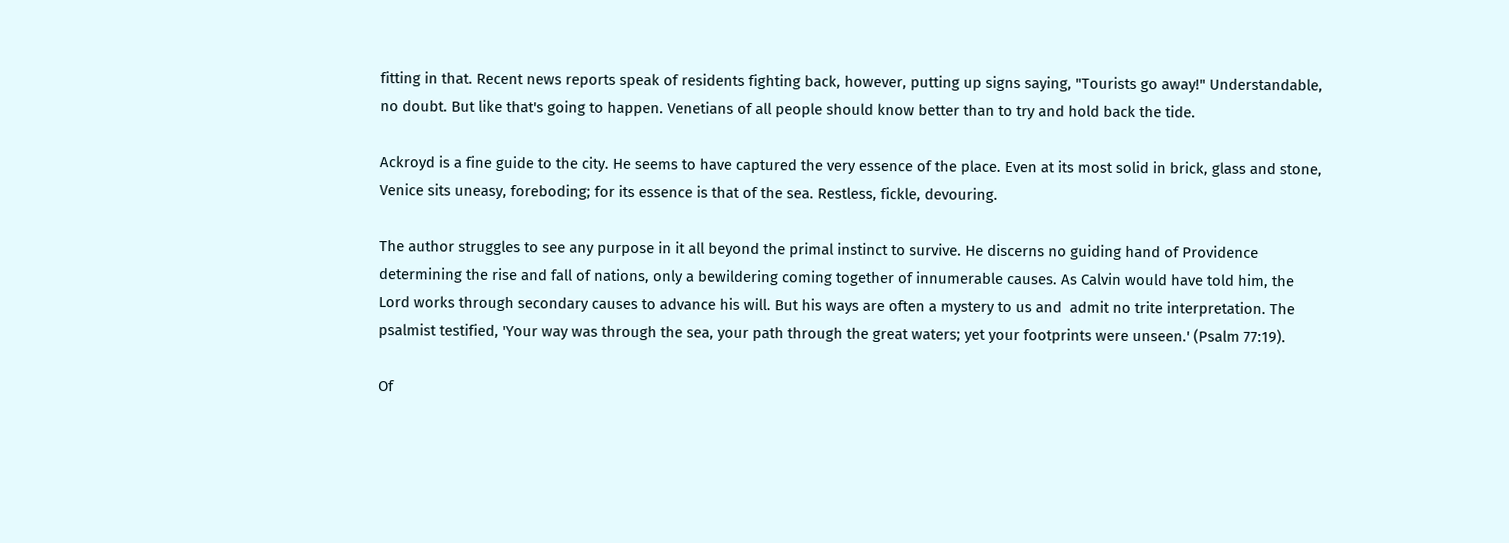fitting in that. Recent news reports speak of residents fighting back, however, putting up signs saying, "Tourists go away!" Understandable, no doubt. But like that's going to happen. Venetians of all people should know better than to try and hold back the tide.

Ackroyd is a fine guide to the city. He seems to have captured the very essence of the place. Even at its most solid in brick, glass and stone, Venice sits uneasy, foreboding; for its essence is that of the sea. Restless, fickle, devouring.

The author struggles to see any purpose in it all beyond the primal instinct to survive. He discerns no guiding hand of Providence determining the rise and fall of nations, only a bewildering coming together of innumerable causes. As Calvin would have told him, the Lord works through secondary causes to advance his will. But his ways are often a mystery to us and  admit no trite interpretation. The psalmist testified, 'Your way was through the sea, your path through the great waters; yet your footprints were unseen.' (Psalm 77:19).

Of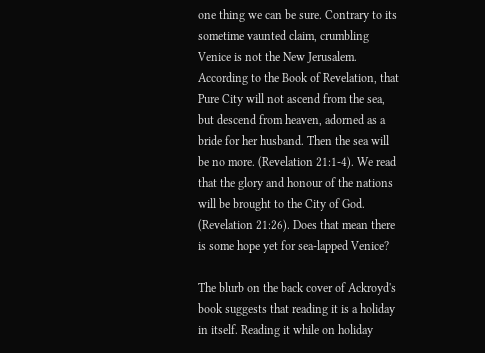one thing we can be sure. Contrary to its sometime vaunted claim, crumbling Venice is not the New Jerusalem. According to the Book of Revelation, that Pure City will not ascend from the sea, but descend from heaven, adorned as a bride for her husband. Then the sea will be no more. (Revelation 21:1-4). We read that the glory and honour of the nations will be brought to the City of God. (Revelation 21:26). Does that mean there is some hope yet for sea-lapped Venice?

The blurb on the back cover of Ackroyd's book suggests that reading it is a holiday in itself. Reading it while on holiday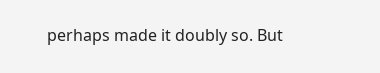perhaps made it doubly so. But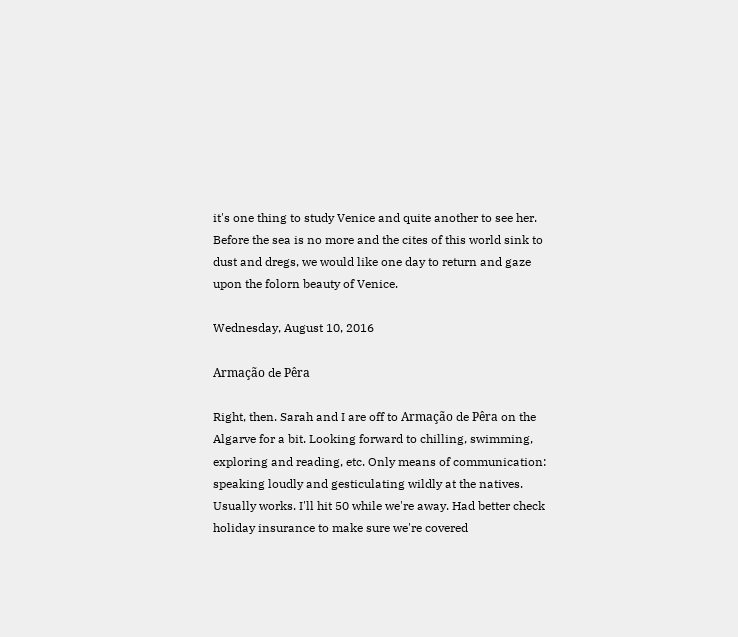it's one thing to study Venice and quite another to see her. Before the sea is no more and the cites of this world sink to dust and dregs, we would like one day to return and gaze upon the folorn beauty of Venice.

Wednesday, August 10, 2016

Armação de Pêra

Right, then. Sarah and I are off to Armação de Pêra on the Algarve for a bit. Looking forward to chilling, swimming, exploring and reading, etc. Only means of communication: speaking loudly and gesticulating wildly at the natives. Usually works. I'll hit 50 while we're away. Had better check holiday insurance to make sure we're covered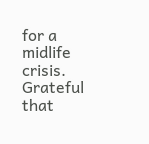for a midlife crisis. Grateful that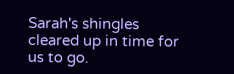Sarah's shingles cleared up in time for us to go.